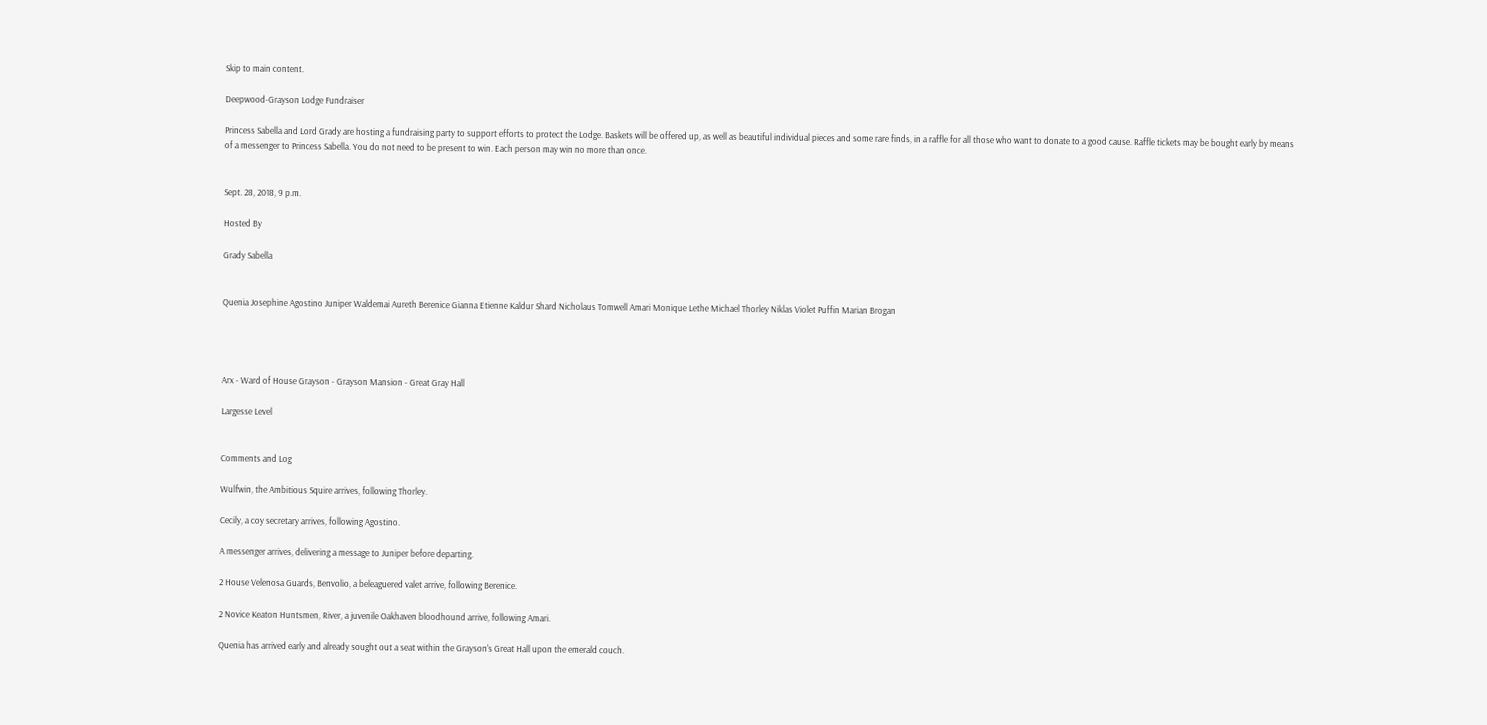Skip to main content.

Deepwood-Grayson Lodge Fundraiser

Princess Sabella and Lord Grady are hosting a fundraising party to support efforts to protect the Lodge. Baskets will be offered up, as well as beautiful individual pieces and some rare finds, in a raffle for all those who want to donate to a good cause. Raffle tickets may be bought early by means of a messenger to Princess Sabella. You do not need to be present to win. Each person may win no more than once.


Sept. 28, 2018, 9 p.m.

Hosted By

Grady Sabella


Quenia Josephine Agostino Juniper Waldemai Aureth Berenice Gianna Etienne Kaldur Shard Nicholaus Tomwell Amari Monique Lethe Michael Thorley Niklas Violet Puffin Marian Brogan




Arx - Ward of House Grayson - Grayson Mansion - Great Gray Hall

Largesse Level


Comments and Log

Wulfwin, the Ambitious Squire arrives, following Thorley.

Cecily, a coy secretary arrives, following Agostino.

A messenger arrives, delivering a message to Juniper before departing.

2 House Velenosa Guards, Benvolio, a beleaguered valet arrive, following Berenice.

2 Novice Keaton Huntsmen, River, a juvenile Oakhaven bloodhound arrive, following Amari.

Quenia has arrived early and already sought out a seat within the Grayson's Great Hall upon the emerald couch.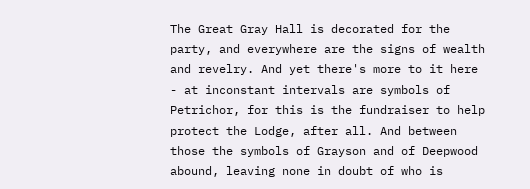The Great Gray Hall is decorated for the party, and everywhere are the signs of wealth and revelry. And yet there's more to it here - at inconstant intervals are symbols of Petrichor, for this is the fundraiser to help protect the Lodge, after all. And between those the symbols of Grayson and of Deepwood abound, leaving none in doubt of who is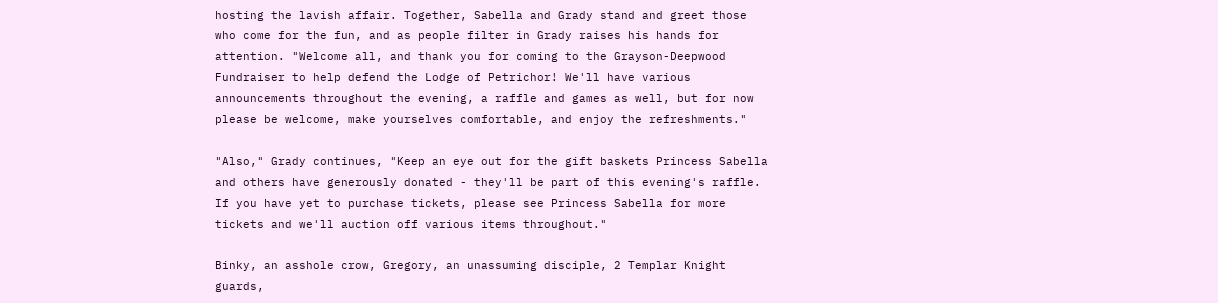hosting the lavish affair. Together, Sabella and Grady stand and greet those who come for the fun, and as people filter in Grady raises his hands for attention. "Welcome all, and thank you for coming to the Grayson-Deepwood Fundraiser to help defend the Lodge of Petrichor! We'll have various announcements throughout the evening, a raffle and games as well, but for now please be welcome, make yourselves comfortable, and enjoy the refreshments."

"Also," Grady continues, "Keep an eye out for the gift baskets Princess Sabella and others have generously donated - they'll be part of this evening's raffle. If you have yet to purchase tickets, please see Princess Sabella for more tickets and we'll auction off various items throughout."

Binky, an asshole crow, Gregory, an unassuming disciple, 2 Templar Knight guards,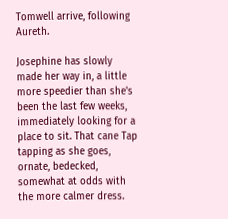Tomwell arrive, following Aureth.

Josephine has slowly made her way in, a little more speedier than she's been the last few weeks, immediately looking for a place to sit. That cane Tap tapping as she goes, ornate, bedecked, somewhat at odds with the more calmer dress.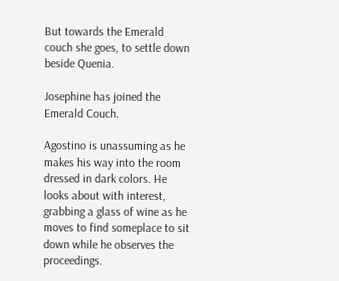But towards the Emerald couch she goes, to settle down beside Quenia.

Josephine has joined the Emerald Couch.

Agostino is unassuming as he makes his way into the room dressed in dark colors. He looks about with interest, grabbing a glass of wine as he moves to find someplace to sit down while he observes the proceedings.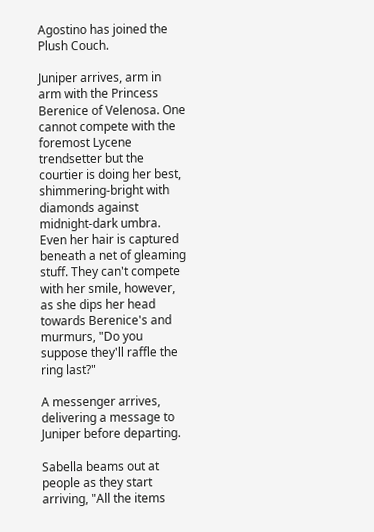Agostino has joined the Plush Couch.

Juniper arrives, arm in arm with the Princess Berenice of Velenosa. One cannot compete with the foremost Lycene trendsetter but the courtier is doing her best, shimmering-bright with diamonds against midnight-dark umbra. Even her hair is captured beneath a net of gleaming stuff. They can't compete with her smile, however, as she dips her head towards Berenice's and murmurs, "Do you suppose they'll raffle the ring last?"

A messenger arrives, delivering a message to Juniper before departing.

Sabella beams out at people as they start arriving, "All the items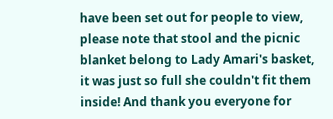have been set out for people to view, please note that stool and the picnic blanket belong to Lady Amari's basket, it was just so full she couldn't fit them inside! And thank you everyone for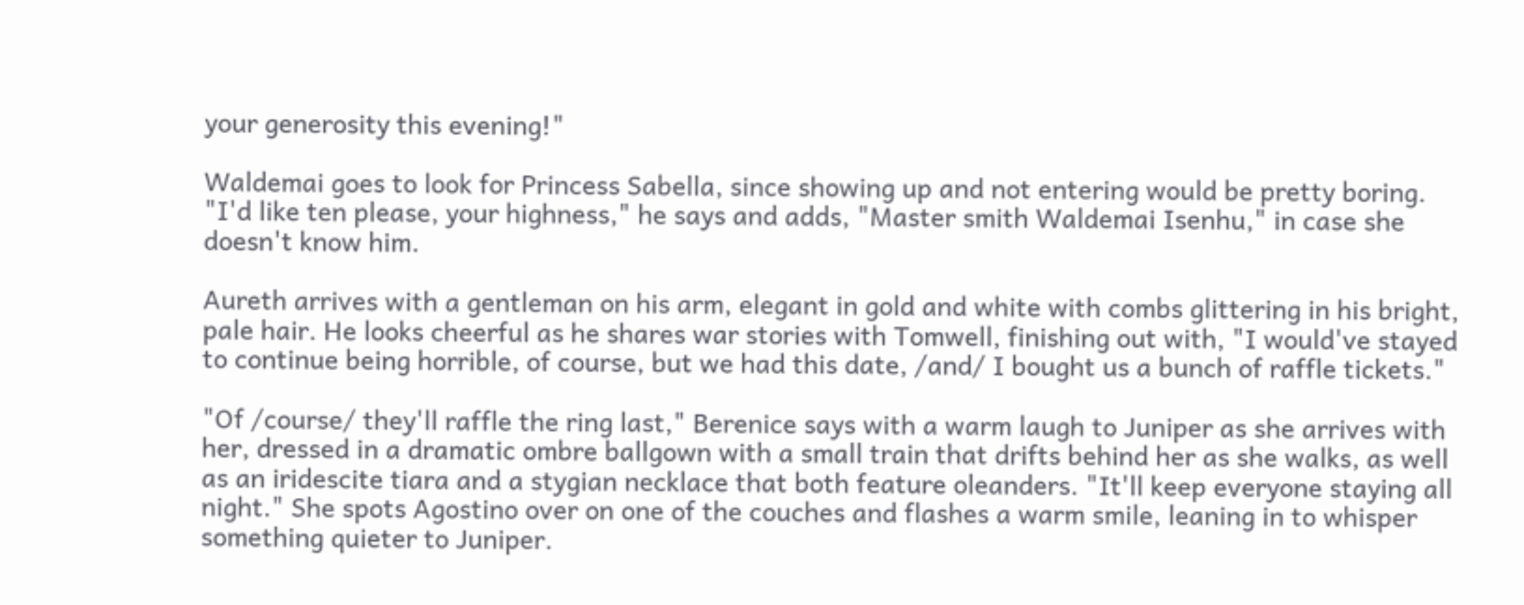your generosity this evening!"

Waldemai goes to look for Princess Sabella, since showing up and not entering would be pretty boring. "I'd like ten please, your highness," he says and adds, "Master smith Waldemai Isenhu," in case she doesn't know him.

Aureth arrives with a gentleman on his arm, elegant in gold and white with combs glittering in his bright, pale hair. He looks cheerful as he shares war stories with Tomwell, finishing out with, "I would've stayed to continue being horrible, of course, but we had this date, /and/ I bought us a bunch of raffle tickets."

"Of /course/ they'll raffle the ring last," Berenice says with a warm laugh to Juniper as she arrives with her, dressed in a dramatic ombre ballgown with a small train that drifts behind her as she walks, as well as an iridescite tiara and a stygian necklace that both feature oleanders. "It'll keep everyone staying all night." She spots Agostino over on one of the couches and flashes a warm smile, leaning in to whisper something quieter to Juniper.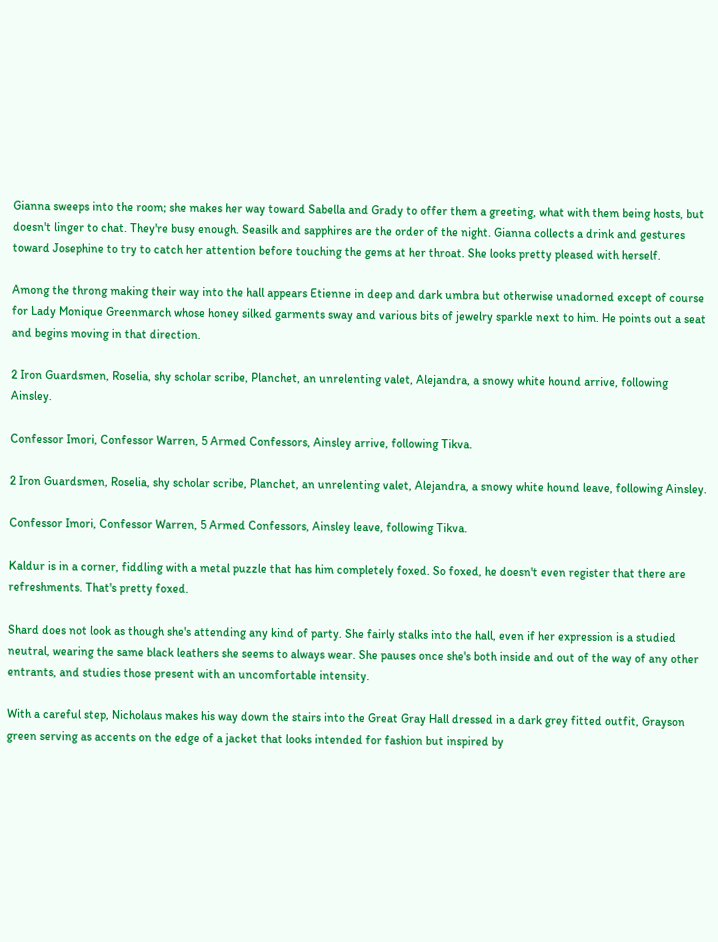Gianna sweeps into the room; she makes her way toward Sabella and Grady to offer them a greeting, what with them being hosts, but doesn't linger to chat. They're busy enough. Seasilk and sapphires are the order of the night. Gianna collects a drink and gestures toward Josephine to try to catch her attention before touching the gems at her throat. She looks pretty pleased with herself.

Among the throng making their way into the hall appears Etienne in deep and dark umbra but otherwise unadorned except of course for Lady Monique Greenmarch whose honey silked garments sway and various bits of jewelry sparkle next to him. He points out a seat and begins moving in that direction.

2 Iron Guardsmen, Roselia, shy scholar scribe, Planchet, an unrelenting valet, Alejandra, a snowy white hound arrive, following Ainsley.

Confessor Imori, Confessor Warren, 5 Armed Confessors, Ainsley arrive, following Tikva.

2 Iron Guardsmen, Roselia, shy scholar scribe, Planchet, an unrelenting valet, Alejandra, a snowy white hound leave, following Ainsley.

Confessor Imori, Confessor Warren, 5 Armed Confessors, Ainsley leave, following Tikva.

Kaldur is in a corner, fiddling with a metal puzzle that has him completely foxed. So foxed, he doesn't even register that there are refreshments. That's pretty foxed.

Shard does not look as though she's attending any kind of party. She fairly stalks into the hall, even if her expression is a studied neutral, wearing the same black leathers she seems to always wear. She pauses once she's both inside and out of the way of any other entrants, and studies those present with an uncomfortable intensity.

With a careful step, Nicholaus makes his way down the stairs into the Great Gray Hall dressed in a dark grey fitted outfit, Grayson green serving as accents on the edge of a jacket that looks intended for fashion but inspired by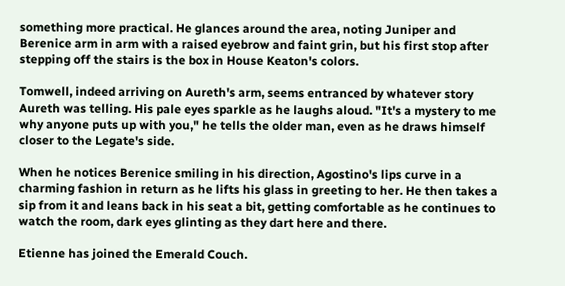something more practical. He glances around the area, noting Juniper and Berenice arm in arm with a raised eyebrow and faint grin, but his first stop after stepping off the stairs is the box in House Keaton's colors.

Tomwell, indeed arriving on Aureth's arm, seems entranced by whatever story Aureth was telling. His pale eyes sparkle as he laughs aloud. "It's a mystery to me why anyone puts up with you," he tells the older man, even as he draws himself closer to the Legate's side.

When he notices Berenice smiling in his direction, Agostino's lips curve in a charming fashion in return as he lifts his glass in greeting to her. He then takes a sip from it and leans back in his seat a bit, getting comfortable as he continues to watch the room, dark eyes glinting as they dart here and there.

Etienne has joined the Emerald Couch.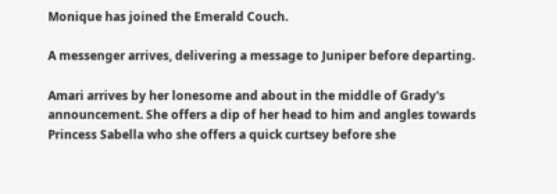Monique has joined the Emerald Couch.

A messenger arrives, delivering a message to Juniper before departing.

Amari arrives by her lonesome and about in the middle of Grady's announcement. She offers a dip of her head to him and angles towards Princess Sabella who she offers a quick curtsey before she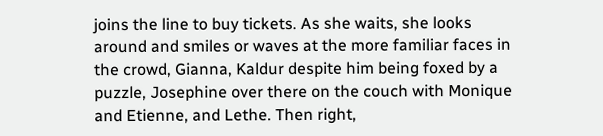joins the line to buy tickets. As she waits, she looks around and smiles or waves at the more familiar faces in the crowd, Gianna, Kaldur despite him being foxed by a puzzle, Josephine over there on the couch with Monique and Etienne, and Lethe. Then right,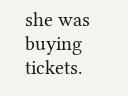she was buying tickets.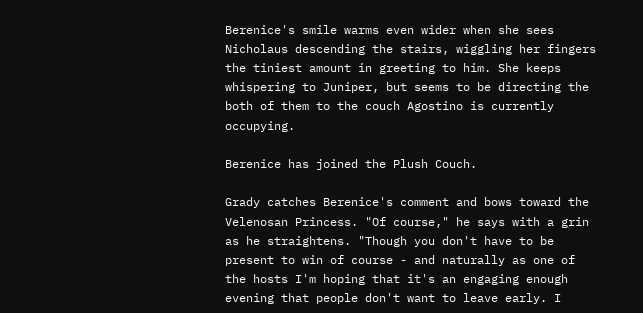Berenice's smile warms even wider when she sees Nicholaus descending the stairs, wiggling her fingers the tiniest amount in greeting to him. She keeps whispering to Juniper, but seems to be directing the both of them to the couch Agostino is currently occupying.

Berenice has joined the Plush Couch.

Grady catches Berenice's comment and bows toward the Velenosan Princess. "Of course," he says with a grin as he straightens. "Though you don't have to be present to win of course - and naturally as one of the hosts I'm hoping that it's an engaging enough evening that people don't want to leave early. I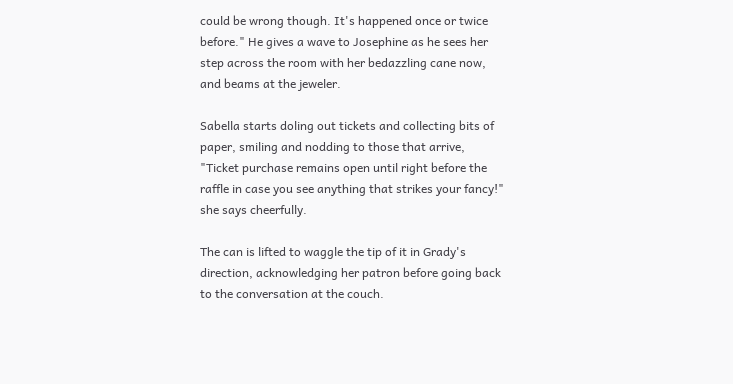could be wrong though. It's happened once or twice before." He gives a wave to Josephine as he sees her step across the room with her bedazzling cane now, and beams at the jeweler.

Sabella starts doling out tickets and collecting bits of paper, smiling and nodding to those that arrive, "Ticket purchase remains open until right before the raffle in case you see anything that strikes your fancy!" she says cheerfully.

The can is lifted to waggle the tip of it in Grady's direction, acknowledging her patron before going back to the conversation at the couch.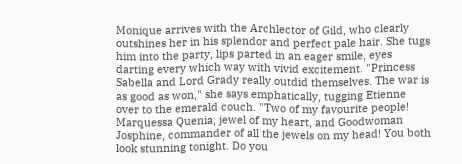Monique arrives with the Archlector of Gild, who clearly outshines her in his splendor and perfect pale hair. She tugs him into the party, lips parted in an eager smile, eyes darting every which way with vivid excitement. "Princess Sabella and Lord Grady really outdid themselves. The war is as good as won," she says emphatically, tugging Etienne over to the emerald couch. "Two of my favourite people! Marquessa Quenia, jewel of my heart, and Goodwoman Josphine, commander of all the jewels on my head! You both look stunning tonight. Do you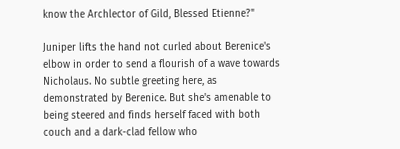know the Archlector of Gild, Blessed Etienne?"

Juniper lifts the hand not curled about Berenice's elbow in order to send a flourish of a wave towards Nicholaus. No subtle greeting here, as demonstrated by Berenice. But she's amenable to being steered and finds herself faced with both couch and a dark-clad fellow who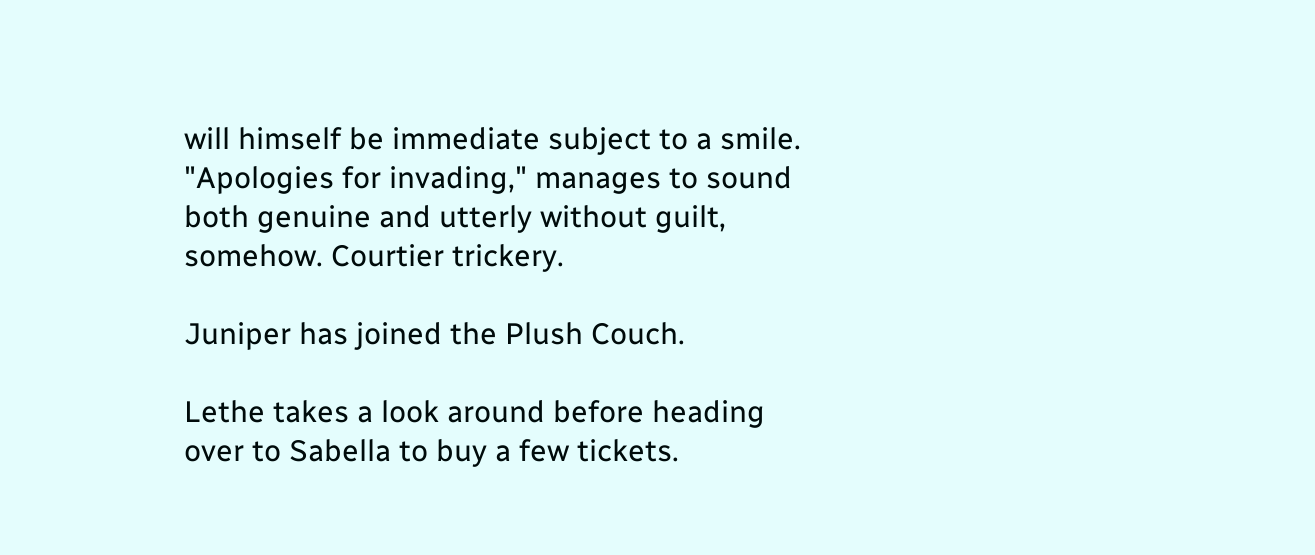will himself be immediate subject to a smile. "Apologies for invading," manages to sound both genuine and utterly without guilt, somehow. Courtier trickery.

Juniper has joined the Plush Couch.

Lethe takes a look around before heading over to Sabella to buy a few tickets.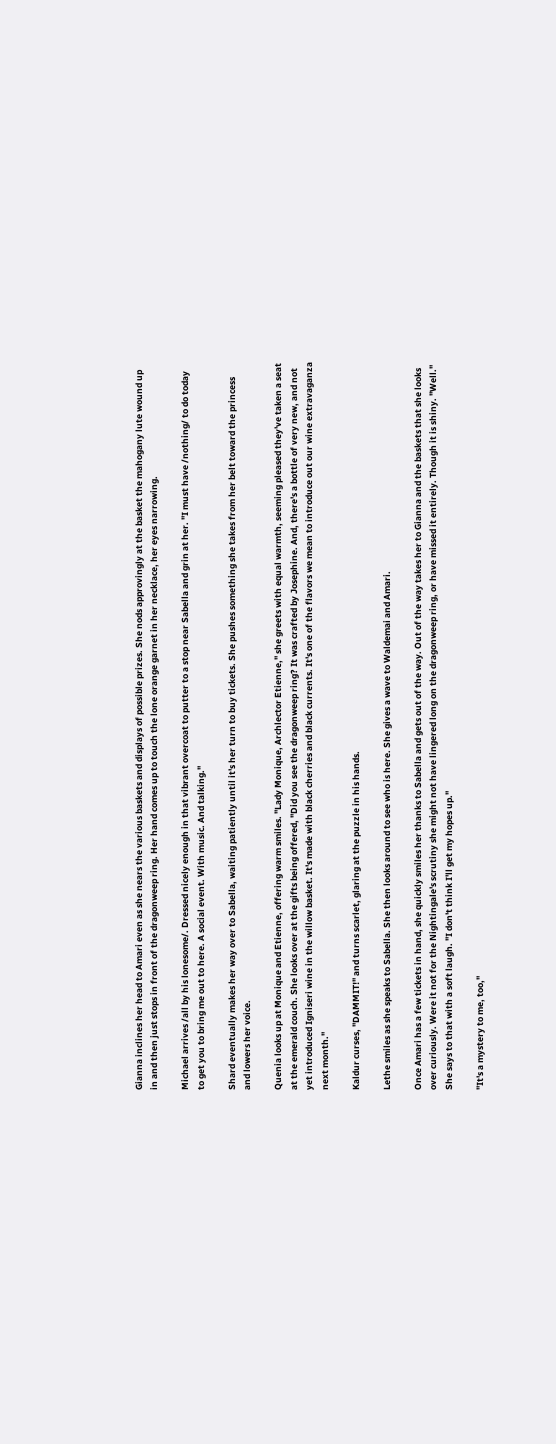Gianna inclines her head to Amari even as she nears the various baskets and displays of possible prizes. She nods approvingly at the basket the mahogany lute wound up in and then just stops in front of the dragonweep ring. Her hand comes up to touch the lone orange garnet in her necklace, her eyes narrowing.

Michael arrives /all by his lonesome/. Dressed nicely enough in that vibrant overcoat to putter to a stop near Sabella and grin at her. "I must have /nothing/ to do today to get you to bring me out to here. A social event. With music. And talking."

Shard eventually makes her way over to Sabella, waiting patiently until it's her turn to buy tickets. She pushes something she takes from her belt toward the princess and lowers her voice.

Quenia looks up at Monique and Etienne, offering warm smiles. "Lady Monique, Archlector Etienne," she greets with equal warmth, seeming pleased they've taken a seat at the emerald couch. She looks over at the gifts being offered, "Did you see the dragonweep ring? It was crafted by Josephine. And, there's a bottle of very new, and not yet introduced Igniseri wine in the willow basket. It's made with black cherries and black currents. It's one of the flavors we mean to introduce out our wine extravaganza next month."

Kaldur curses, "DAMMIT!" and turns scarlet, glaring at the puzzle in his hands.

Lethe smiles as she speaks to Sabella. She then looks around to see who is here. She gives a wave to Waldemai and Amari.

Once Amari has a few tickets in hand, she quickly smiles her thanks to Sabella and gets out of the way. Out of the way takes her to Gianna and the baskets that she looks over curiously. Were it not for the Nightingale's scrutiny she might not have lingered long on the dragonweep ring, or have missed it entirely. Though it is shiny. "Well." She says to that with a soft laugh. "I don't think I'll get my hopes up."

"It's a mystery to me, too,"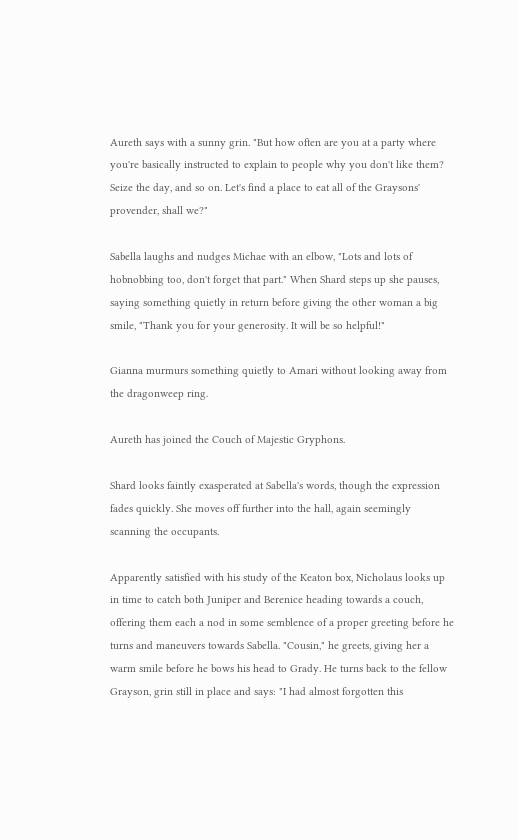Aureth says with a sunny grin. "But how often are you at a party where you're basically instructed to explain to people why you don't like them? Seize the day, and so on. Let's find a place to eat all of the Graysons' provender, shall we?"

Sabella laughs and nudges Michae with an elbow, "Lots and lots of hobnobbing too, don't forget that part." When Shard steps up she pauses, saying something quietly in return before giving the other woman a big smile, "Thank you for your generosity. It will be so helpful!"

Gianna murmurs something quietly to Amari without looking away from the dragonweep ring.

Aureth has joined the Couch of Majestic Gryphons.

Shard looks faintly exasperated at Sabella's words, though the expression fades quickly. She moves off further into the hall, again seemingly scanning the occupants.

Apparently satisfied with his study of the Keaton box, Nicholaus looks up in time to catch both Juniper and Berenice heading towards a couch, offering them each a nod in some semblence of a proper greeting before he turns and maneuvers towards Sabella. "Cousin," he greets, giving her a warm smile before he bows his head to Grady. He turns back to the fellow Grayson, grin still in place and says: "I had almost forgotten this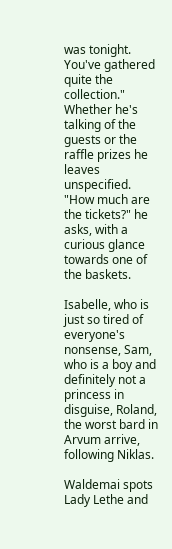was tonight. You've gathered quite the collection." Whether he's talking of the guests or the raffle prizes he leaves unspecified. "How much are the tickets?" he asks, with a curious glance towards one of the baskets.

Isabelle, who is just so tired of everyone's nonsense, Sam, who is a boy and definitely not a princess in disguise, Roland, the worst bard in Arvum arrive, following Niklas.

Waldemai spots Lady Lethe and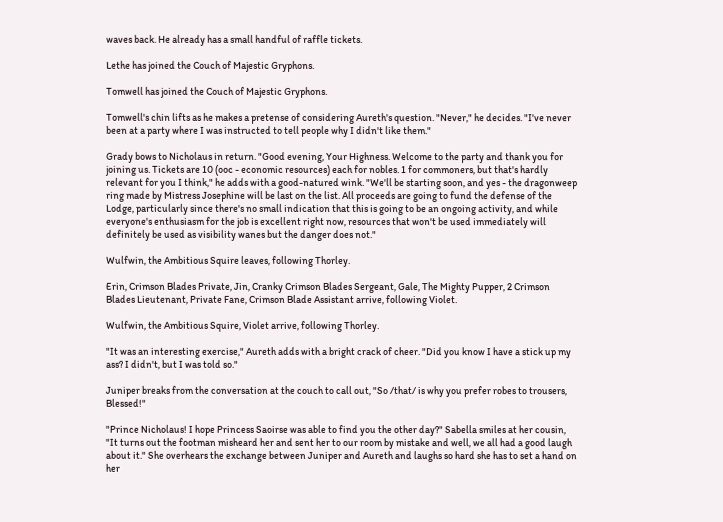waves back. He already has a small handful of raffle tickets.

Lethe has joined the Couch of Majestic Gryphons.

Tomwell has joined the Couch of Majestic Gryphons.

Tomwell's chin lifts as he makes a pretense of considering Aureth's question. "Never," he decides. "I've never been at a party where I was instructed to tell people why I didn't like them."

Grady bows to Nicholaus in return. "Good evening, Your Highness. Welcome to the party and thank you for joining us. Tickets are 10 (ooc - economic resources) each for nobles. 1 for commoners, but that's hardly relevant for you I think," he adds with a good-natured wink. "We'll be starting soon, and yes - the dragonweep ring made by Mistress Josephine will be last on the list. All proceeds are going to fund the defense of the Lodge, particularly since there's no small indication that this is going to be an ongoing activity, and while everyone's enthusiasm for the job is excellent right now, resources that won't be used immediately will definitely be used as visibility wanes but the danger does not."

Wulfwin, the Ambitious Squire leaves, following Thorley.

Erin, Crimson Blades Private, Jin, Cranky Crimson Blades Sergeant, Gale, The Mighty Pupper, 2 Crimson Blades Lieutenant, Private Fane, Crimson Blade Assistant arrive, following Violet.

Wulfwin, the Ambitious Squire, Violet arrive, following Thorley.

"It was an interesting exercise," Aureth adds with a bright crack of cheer. "Did you know I have a stick up my ass? I didn't, but I was told so."

Juniper breaks from the conversation at the couch to call out, "So /that/ is why you prefer robes to trousers, Blessed!"

"Prince Nicholaus! I hope Princess Saoirse was able to find you the other day?" Sabella smiles at her cousin, "It turns out the footman misheard her and sent her to our room by mistake and well, we all had a good laugh about it." She overhears the exchange between Juniper and Aureth and laughs so hard she has to set a hand on her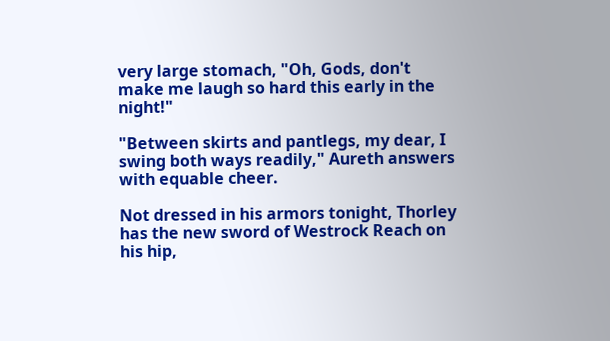very large stomach, "Oh, Gods, don't make me laugh so hard this early in the night!"

"Between skirts and pantlegs, my dear, I swing both ways readily," Aureth answers with equable cheer.

Not dressed in his armors tonight, Thorley has the new sword of Westrock Reach on his hip,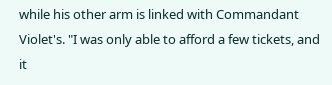while his other arm is linked with Commandant Violet's. "I was only able to afford a few tickets, and it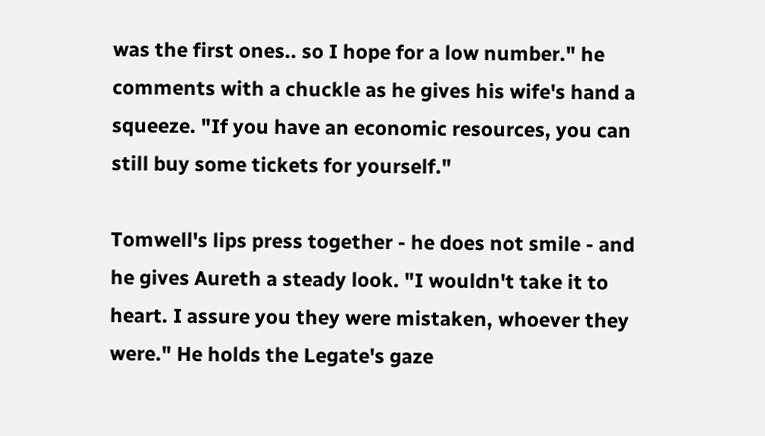was the first ones.. so I hope for a low number." he comments with a chuckle as he gives his wife's hand a squeeze. "If you have an economic resources, you can still buy some tickets for yourself."

Tomwell's lips press together - he does not smile - and he gives Aureth a steady look. "I wouldn't take it to heart. I assure you they were mistaken, whoever they were." He holds the Legate's gaze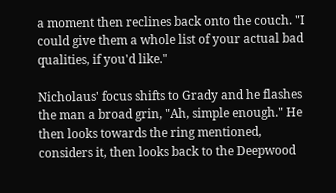a moment then reclines back onto the couch. "I could give them a whole list of your actual bad qualities, if you'd like."

Nicholaus' focus shifts to Grady and he flashes the man a broad grin, "Ah, simple enough." He then looks towards the ring mentioned, considers it, then looks back to the Deepwood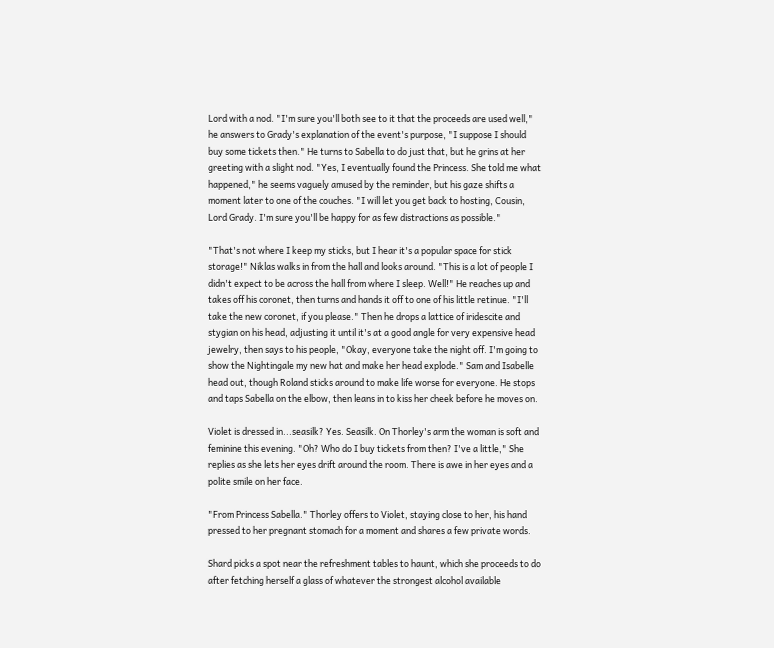Lord with a nod. "I'm sure you'll both see to it that the proceeds are used well," he answers to Grady's explanation of the event's purpose, "I suppose I should buy some tickets then." He turns to Sabella to do just that, but he grins at her greeting with a slight nod. "Yes, I eventually found the Princess. She told me what happened," he seems vaguely amused by the reminder, but his gaze shifts a moment later to one of the couches. "I will let you get back to hosting, Cousin, Lord Grady. I'm sure you'll be happy for as few distractions as possible."

"That's not where I keep my sticks, but I hear it's a popular space for stick storage!" Niklas walks in from the hall and looks around. "This is a lot of people I didn't expect to be across the hall from where I sleep. Well!" He reaches up and takes off his coronet, then turns and hands it off to one of his little retinue. "I'll take the new coronet, if you please." Then he drops a lattice of iridescite and stygian on his head, adjusting it until it's at a good angle for very expensive head jewelry, then says to his people, "Okay, everyone take the night off. I'm going to show the Nightingale my new hat and make her head explode." Sam and Isabelle head out, though Roland sticks around to make life worse for everyone. He stops and taps Sabella on the elbow, then leans in to kiss her cheek before he moves on.

Violet is dressed in...seasilk? Yes. Seasilk. On Thorley's arm the woman is soft and feminine this evening. "Oh? Who do I buy tickets from then? I've a little," She replies as she lets her eyes drift around the room. There is awe in her eyes and a polite smile on her face.

"From Princess Sabella." Thorley offers to Violet, staying close to her, his hand pressed to her pregnant stomach for a moment and shares a few private words.

Shard picks a spot near the refreshment tables to haunt, which she proceeds to do after fetching herself a glass of whatever the strongest alcohol available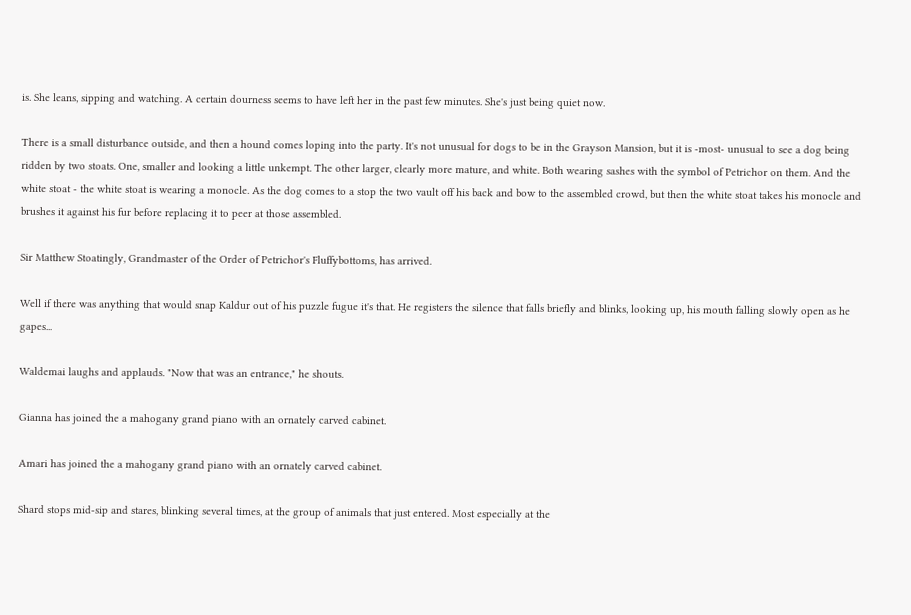is. She leans, sipping and watching. A certain dourness seems to have left her in the past few minutes. She's just being quiet now.

There is a small disturbance outside, and then a hound comes loping into the party. It's not unusual for dogs to be in the Grayson Mansion, but it is -most- unusual to see a dog being ridden by two stoats. One, smaller and looking a little unkempt. The other larger, clearly more mature, and white. Both wearing sashes with the symbol of Petrichor on them. And the white stoat - the white stoat is wearing a monocle. As the dog comes to a stop the two vault off his back and bow to the assembled crowd, but then the white stoat takes his monocle and brushes it against his fur before replacing it to peer at those assembled.

Sir Matthew Stoatingly, Grandmaster of the Order of Petrichor's Fluffybottoms, has arrived.

Well if there was anything that would snap Kaldur out of his puzzle fugue it's that. He registers the silence that falls briefly and blinks, looking up, his mouth falling slowly open as he gapes...

Waldemai laughs and applauds. "Now that was an entrance," he shouts.

Gianna has joined the a mahogany grand piano with an ornately carved cabinet.

Amari has joined the a mahogany grand piano with an ornately carved cabinet.

Shard stops mid-sip and stares, blinking several times, at the group of animals that just entered. Most especially at the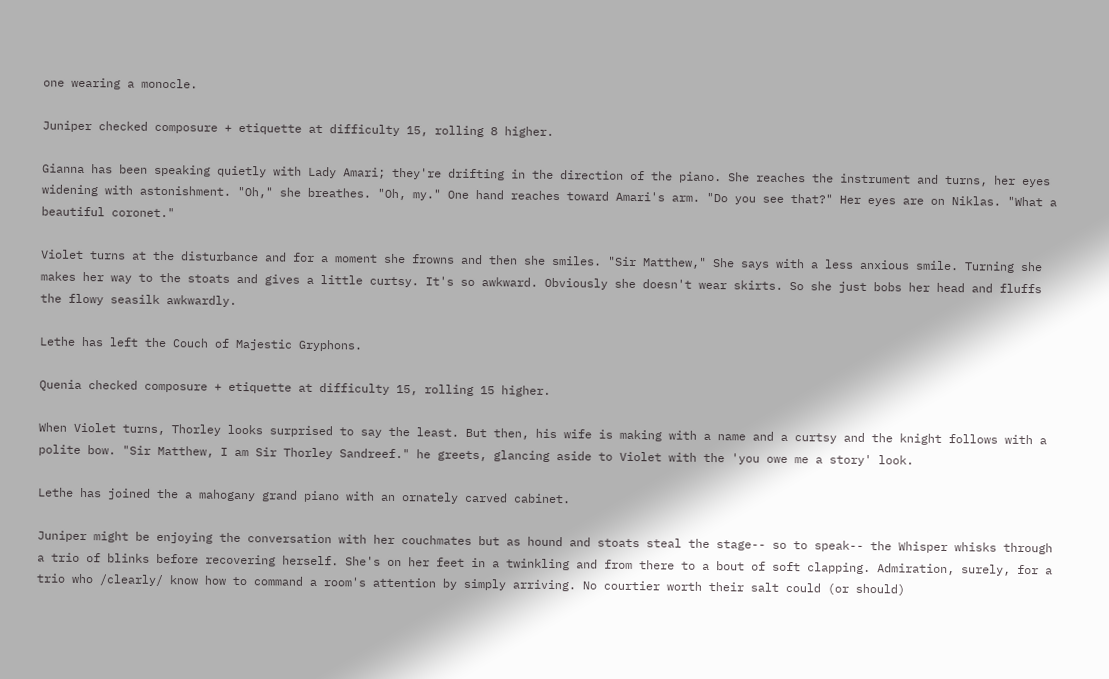one wearing a monocle.

Juniper checked composure + etiquette at difficulty 15, rolling 8 higher.

Gianna has been speaking quietly with Lady Amari; they're drifting in the direction of the piano. She reaches the instrument and turns, her eyes widening with astonishment. "Oh," she breathes. "Oh, my." One hand reaches toward Amari's arm. "Do you see that?" Her eyes are on Niklas. "What a beautiful coronet."

Violet turns at the disturbance and for a moment she frowns and then she smiles. "Sir Matthew," She says with a less anxious smile. Turning she makes her way to the stoats and gives a little curtsy. It's so awkward. Obviously she doesn't wear skirts. So she just bobs her head and fluffs the flowy seasilk awkwardly.

Lethe has left the Couch of Majestic Gryphons.

Quenia checked composure + etiquette at difficulty 15, rolling 15 higher.

When Violet turns, Thorley looks surprised to say the least. But then, his wife is making with a name and a curtsy and the knight follows with a polite bow. "Sir Matthew, I am Sir Thorley Sandreef." he greets, glancing aside to Violet with the 'you owe me a story' look.

Lethe has joined the a mahogany grand piano with an ornately carved cabinet.

Juniper might be enjoying the conversation with her couchmates but as hound and stoats steal the stage-- so to speak-- the Whisper whisks through a trio of blinks before recovering herself. She's on her feet in a twinkling and from there to a bout of soft clapping. Admiration, surely, for a trio who /clearly/ know how to command a room's attention by simply arriving. No courtier worth their salt could (or should)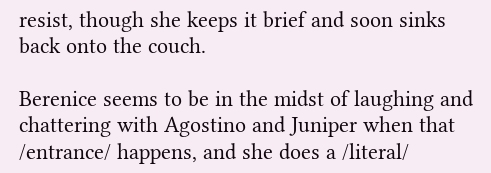resist, though she keeps it brief and soon sinks back onto the couch.

Berenice seems to be in the midst of laughing and chattering with Agostino and Juniper when that /entrance/ happens, and she does a /literal/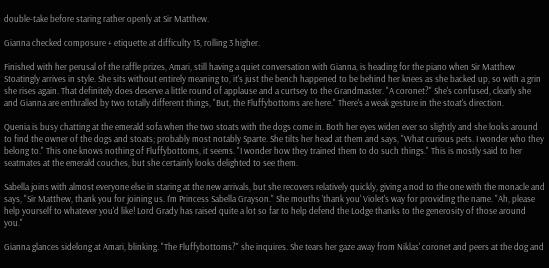double-take before staring rather openly at Sir Matthew.

Gianna checked composure + etiquette at difficulty 15, rolling 3 higher.

Finished with her perusal of the raffle prizes, Amari, still having a quiet conversation with Gianna, is heading for the piano when Sir Matthew Stoatingly arrives in style. She sits without entirely meaning to, it's just the bench happened to be behind her knees as she backed up, so with a grin she rises again. That definitely does deserve a little round of applause and a curtsey to the Grandmaster. "A coronet?" She's confused, clearly she and Gianna are enthralled by two totally different things, "But, the Fluffybottoms are here." There's a weak gesture in the stoat's direction.

Quenia is busy chatting at the emerald sofa when the two stoats with the dogs come in. Both her eyes widen ever so slightly and she looks around to find the owner of the dogs and stoats; probably most notably Sparte. She tilts her head at them and says, "What curious pets. I wonder who they belong to." This one knows nothing of Fluffybottoms, it seems. "I wonder how they trained them to do such things." This is mostly said to her seatmates at the emerald couches, but she certainly looks delighted to see them.

Sabella joins with almost everyone else in staring at the new arrivals, but she recovers relatively quickly, giving a nod to the one with the monacle and says, "Sir Matthew, thank you for joining us. I'm Princess Sabella Grayson." She mouths 'thank you' Violet's way for providing the name. "Ah, please help yourself to whatever you'd like! Lord Grady has raised quite a lot so far to help defend the Lodge thanks to the generosity of those around you."

Gianna glances sidelong at Amari, blinking. "The Fluffybottoms?" she inquires. She tears her gaze away from Niklas' coronet and peers at the dog and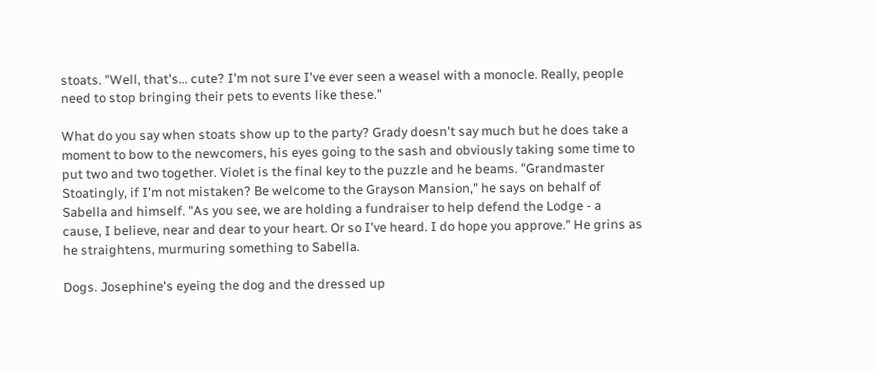stoats. "Well, that's... cute? I'm not sure I've ever seen a weasel with a monocle. Really, people need to stop bringing their pets to events like these."

What do you say when stoats show up to the party? Grady doesn't say much but he does take a moment to bow to the newcomers, his eyes going to the sash and obviously taking some time to put two and two together. Violet is the final key to the puzzle and he beams. "Grandmaster Stoatingly, if I'm not mistaken? Be welcome to the Grayson Mansion," he says on behalf of Sabella and himself. "As you see, we are holding a fundraiser to help defend the Lodge - a cause, I believe, near and dear to your heart. Or so I've heard. I do hope you approve." He grins as he straightens, murmuring something to Sabella.

Dogs. Josephine's eyeing the dog and the dressed up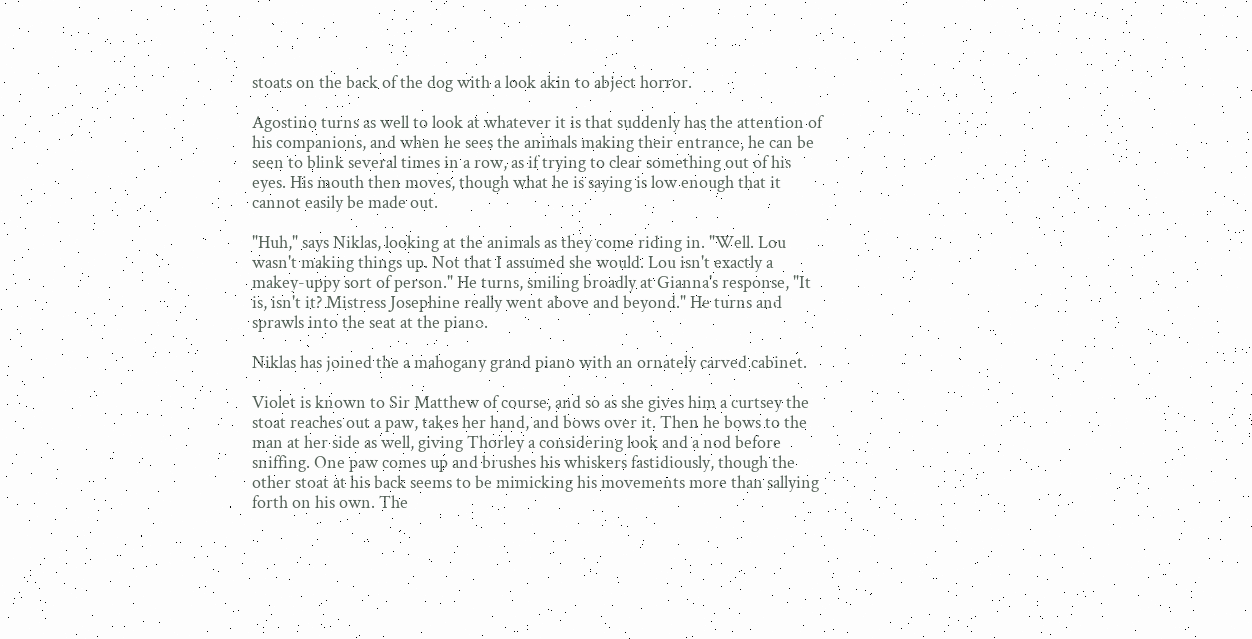stoats on the back of the dog with a look akin to abject horror.

Agostino turns as well to look at whatever it is that suddenly has the attention of his companions, and when he sees the animals making their entrance, he can be seen to blink several times in a row, as if trying to clear something out of his eyes. His mouth then moves, though what he is saying is low enough that it cannot easily be made out.

"Huh," says Niklas, looking at the animals as they come riding in. "Well. Lou wasn't making things up. Not that I assumed she would. Lou isn't exactly a makey-uppy sort of person." He turns, smiling broadly at Gianna's response, "It is, isn't it? Mistress Josephine really went above and beyond." He turns and sprawls into the seat at the piano.

Niklas has joined the a mahogany grand piano with an ornately carved cabinet.

Violet is known to Sir Matthew of course, and so as she gives him a curtsey the stoat reaches out a paw, takes her hand, and bows over it. Then he bows to the man at her side as well, giving Thorley a considering look and a nod before sniffing. One paw comes up and brushes his whiskers fastidiously, though the other stoat at his back seems to be mimicking his movements more than sallying forth on his own. The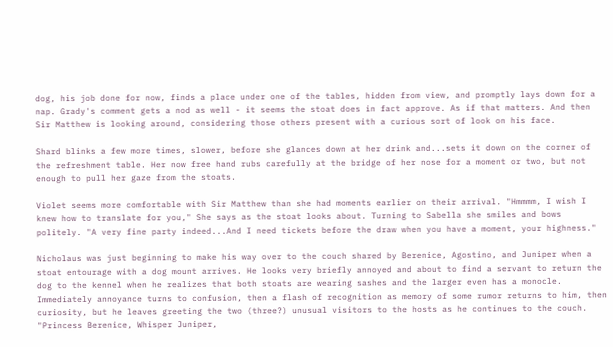dog, his job done for now, finds a place under one of the tables, hidden from view, and promptly lays down for a nap. Grady's comment gets a nod as well - it seems the stoat does in fact approve. As if that matters. And then Sir Matthew is looking around, considering those others present with a curious sort of look on his face.

Shard blinks a few more times, slower, before she glances down at her drink and...sets it down on the corner of the refreshment table. Her now free hand rubs carefully at the bridge of her nose for a moment or two, but not enough to pull her gaze from the stoats.

Violet seems more comfortable with Sir Matthew than she had moments earlier on their arrival. "Hmmmm, I wish I knew how to translate for you," She says as the stoat looks about. Turning to Sabella she smiles and bows politely. "A very fine party indeed...And I need tickets before the draw when you have a moment, your highness."

Nicholaus was just beginning to make his way over to the couch shared by Berenice, Agostino, and Juniper when a stoat entourage with a dog mount arrives. He looks very briefly annoyed and about to find a servant to return the dog to the kennel when he realizes that both stoats are wearing sashes and the larger even has a monocle. Immediately annoyance turns to confusion, then a flash of recognition as memory of some rumor returns to him, then curiosity, but he leaves greeting the two (three?) unusual visitors to the hosts as he continues to the couch. "Princess Berenice, Whisper Juniper,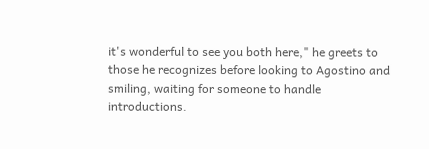it's wonderful to see you both here," he greets to those he recognizes before looking to Agostino and smiling, waiting for someone to handle introductions.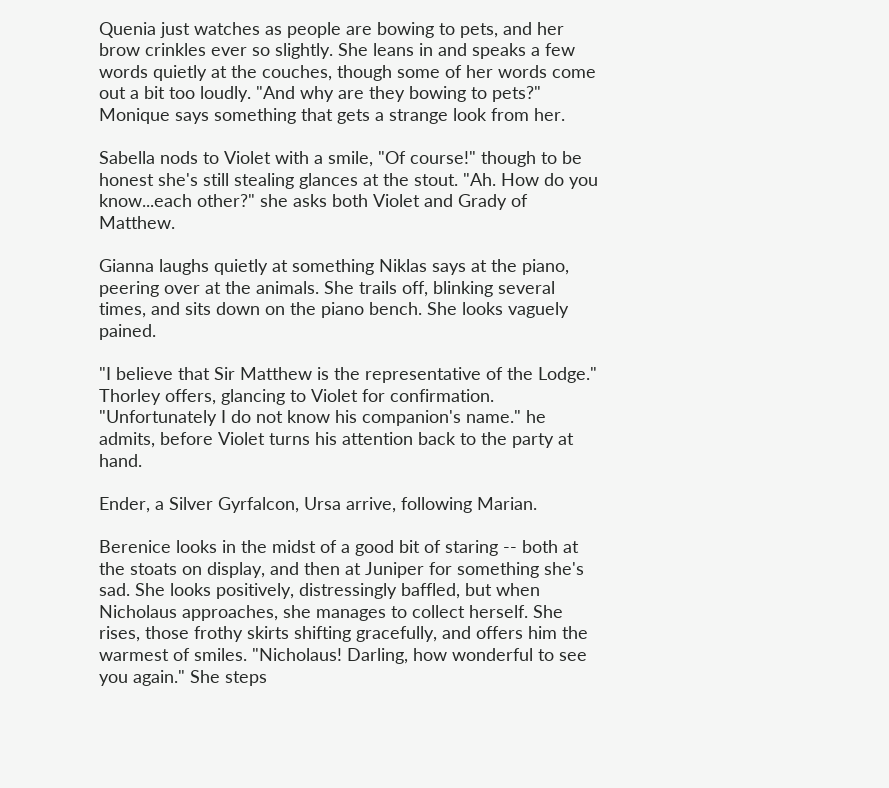Quenia just watches as people are bowing to pets, and her brow crinkles ever so slightly. She leans in and speaks a few words quietly at the couches, though some of her words come out a bit too loudly. "And why are they bowing to pets?" Monique says something that gets a strange look from her.

Sabella nods to Violet with a smile, "Of course!" though to be honest she's still stealing glances at the stout. "Ah. How do you know...each other?" she asks both Violet and Grady of Matthew.

Gianna laughs quietly at something Niklas says at the piano, peering over at the animals. She trails off, blinking several times, and sits down on the piano bench. She looks vaguely pained.

"I believe that Sir Matthew is the representative of the Lodge." Thorley offers, glancing to Violet for confirmation. "Unfortunately I do not know his companion's name." he admits, before Violet turns his attention back to the party at hand.

Ender, a Silver Gyrfalcon, Ursa arrive, following Marian.

Berenice looks in the midst of a good bit of staring -- both at the stoats on display, and then at Juniper for something she's sad. She looks positively, distressingly baffled, but when Nicholaus approaches, she manages to collect herself. She rises, those frothy skirts shifting gracefully, and offers him the warmest of smiles. "Nicholaus! Darling, how wonderful to see you again." She steps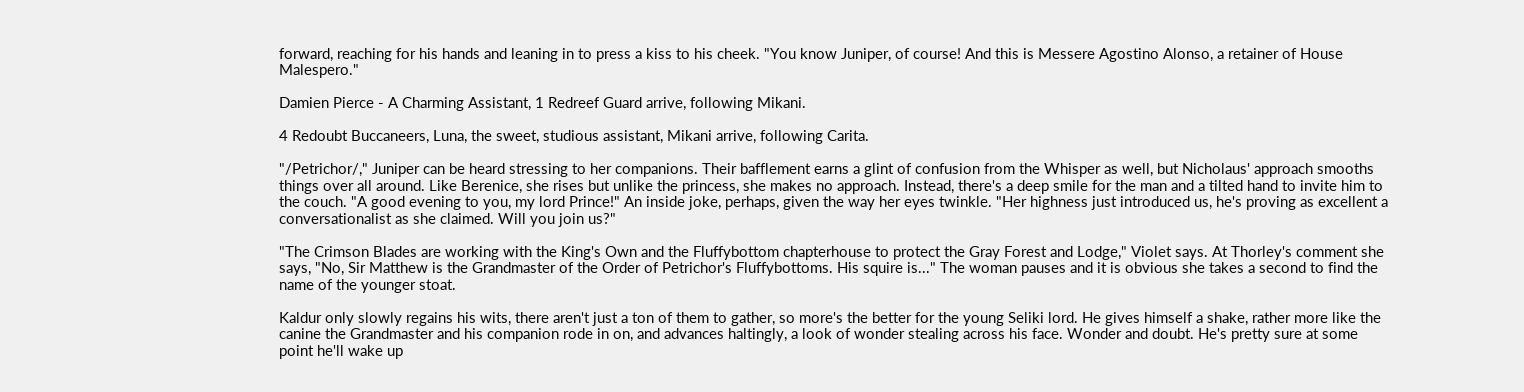forward, reaching for his hands and leaning in to press a kiss to his cheek. "You know Juniper, of course! And this is Messere Agostino Alonso, a retainer of House Malespero."

Damien Pierce - A Charming Assistant, 1 Redreef Guard arrive, following Mikani.

4 Redoubt Buccaneers, Luna, the sweet, studious assistant, Mikani arrive, following Carita.

"/Petrichor/," Juniper can be heard stressing to her companions. Their bafflement earns a glint of confusion from the Whisper as well, but Nicholaus' approach smooths things over all around. Like Berenice, she rises but unlike the princess, she makes no approach. Instead, there's a deep smile for the man and a tilted hand to invite him to the couch. "A good evening to you, my lord Prince!" An inside joke, perhaps, given the way her eyes twinkle. "Her highness just introduced us, he's proving as excellent a conversationalist as she claimed. Will you join us?"

"The Crimson Blades are working with the King's Own and the Fluffybottom chapterhouse to protect the Gray Forest and Lodge," Violet says. At Thorley's comment she says, "No, Sir Matthew is the Grandmaster of the Order of Petrichor's Fluffybottoms. His squire is..." The woman pauses and it is obvious she takes a second to find the name of the younger stoat.

Kaldur only slowly regains his wits, there aren't just a ton of them to gather, so more's the better for the young Seliki lord. He gives himself a shake, rather more like the canine the Grandmaster and his companion rode in on, and advances haltingly, a look of wonder stealing across his face. Wonder and doubt. He's pretty sure at some point he'll wake up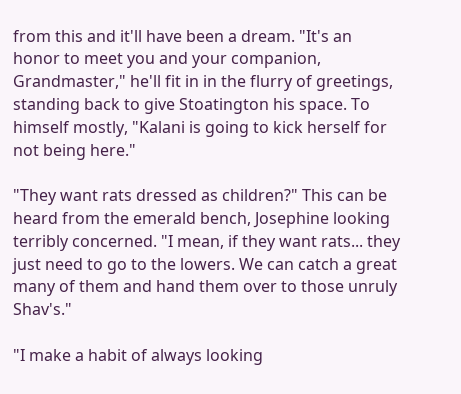from this and it'll have been a dream. "It's an honor to meet you and your companion, Grandmaster," he'll fit in in the flurry of greetings, standing back to give Stoatington his space. To himself mostly, "Kalani is going to kick herself for not being here."

"They want rats dressed as children?" This can be heard from the emerald bench, Josephine looking terribly concerned. "I mean, if they want rats... they just need to go to the lowers. We can catch a great many of them and hand them over to those unruly Shav's."

"I make a habit of always looking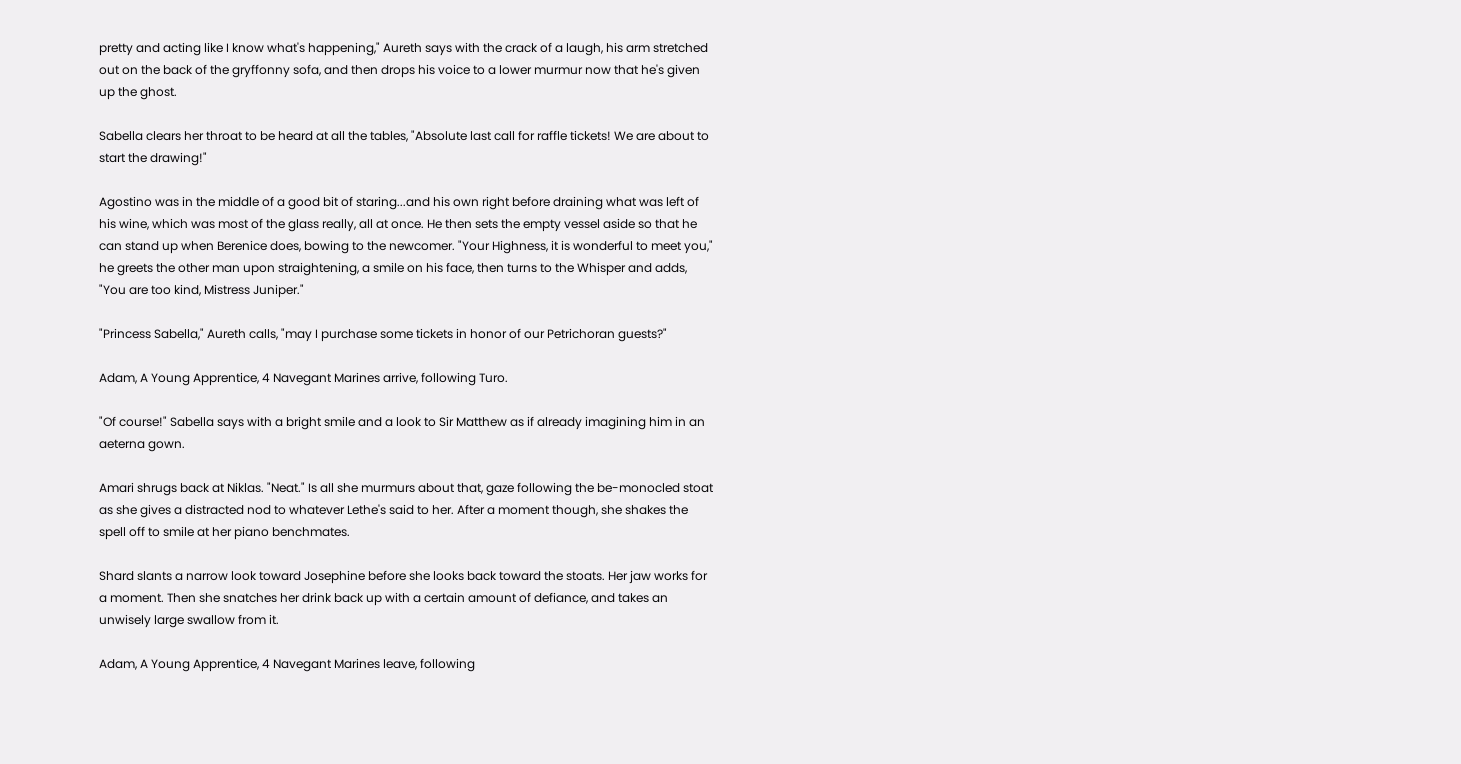pretty and acting like I know what's happening," Aureth says with the crack of a laugh, his arm stretched out on the back of the gryffonny sofa, and then drops his voice to a lower murmur now that he's given up the ghost.

Sabella clears her throat to be heard at all the tables, "Absolute last call for raffle tickets! We are about to start the drawing!"

Agostino was in the middle of a good bit of staring...and his own right before draining what was left of his wine, which was most of the glass really, all at once. He then sets the empty vessel aside so that he can stand up when Berenice does, bowing to the newcomer. "Your Highness, it is wonderful to meet you," he greets the other man upon straightening, a smile on his face, then turns to the Whisper and adds, "You are too kind, Mistress Juniper."

"Princess Sabella," Aureth calls, "may I purchase some tickets in honor of our Petrichoran guests?"

Adam, A Young Apprentice, 4 Navegant Marines arrive, following Turo.

"Of course!" Sabella says with a bright smile and a look to Sir Matthew as if already imagining him in an aeterna gown.

Amari shrugs back at Niklas. "Neat." Is all she murmurs about that, gaze following the be-monocled stoat as she gives a distracted nod to whatever Lethe's said to her. After a moment though, she shakes the spell off to smile at her piano benchmates.

Shard slants a narrow look toward Josephine before she looks back toward the stoats. Her jaw works for a moment. Then she snatches her drink back up with a certain amount of defiance, and takes an unwisely large swallow from it.

Adam, A Young Apprentice, 4 Navegant Marines leave, following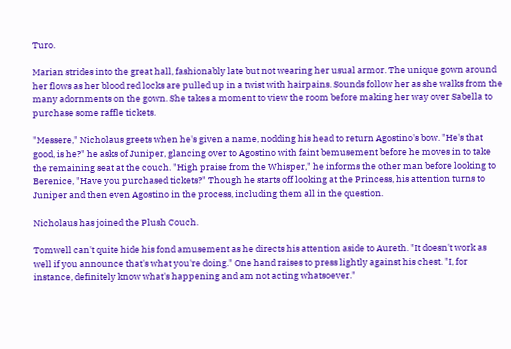Turo.

Marian strides into the great hall, fashionably late but not wearing her usual armor. The unique gown around her flows as her blood red locks are pulled up in a twist with hairpains. Sounds follow her as she walks from the many adornments on the gown. She takes a moment to view the room before making her way over Sabella to purchase some raffle tickets.

"Messere," Nicholaus greets when he's given a name, nodding his head to return Agostino's bow. "He's that good, is he?" he asks of Juniper, glancing over to Agostino with faint bemusement before he moves in to take the remaining seat at the couch. "High praise from the Whisper," he informs the other man before looking to Berenice, "Have you purchased tickets?" Though he starts off looking at the Princess, his attention turns to Juniper and then even Agostino in the process, including them all in the question.

Nicholaus has joined the Plush Couch.

Tomwell can't quite hide his fond amusement as he directs his attention aside to Aureth. "It doesn't work as well if you announce that's what you're doing." One hand raises to press lightly against his chest. "I, for instance, definitely know what's happening and am not acting whatsoever."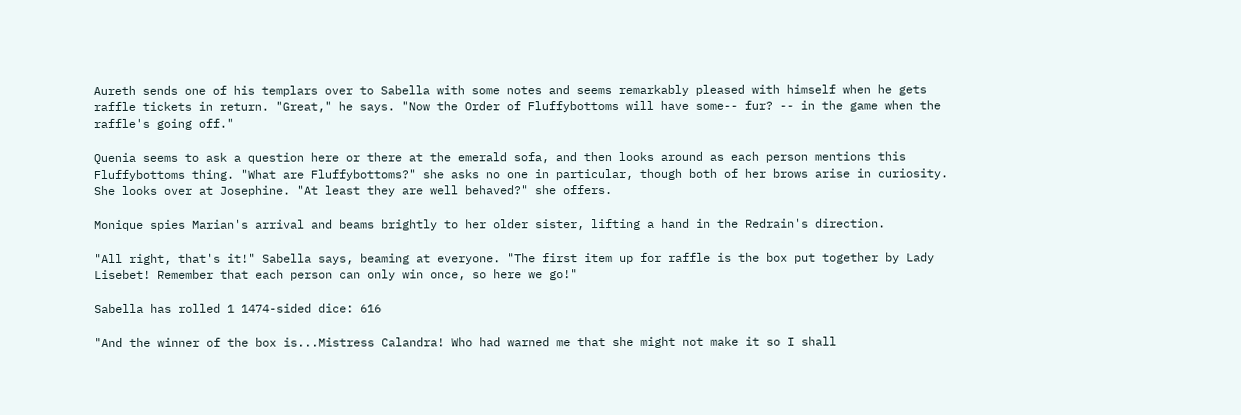Aureth sends one of his templars over to Sabella with some notes and seems remarkably pleased with himself when he gets raffle tickets in return. "Great," he says. "Now the Order of Fluffybottoms will have some-- fur? -- in the game when the raffle's going off."

Quenia seems to ask a question here or there at the emerald sofa, and then looks around as each person mentions this Fluffybottoms thing. "What are Fluffybottoms?" she asks no one in particular, though both of her brows arise in curiosity. She looks over at Josephine. "At least they are well behaved?" she offers.

Monique spies Marian's arrival and beams brightly to her older sister, lifting a hand in the Redrain's direction.

"All right, that's it!" Sabella says, beaming at everyone. "The first item up for raffle is the box put together by Lady Lisebet! Remember that each person can only win once, so here we go!"

Sabella has rolled 1 1474-sided dice: 616

"And the winner of the box is...Mistress Calandra! Who had warned me that she might not make it so I shall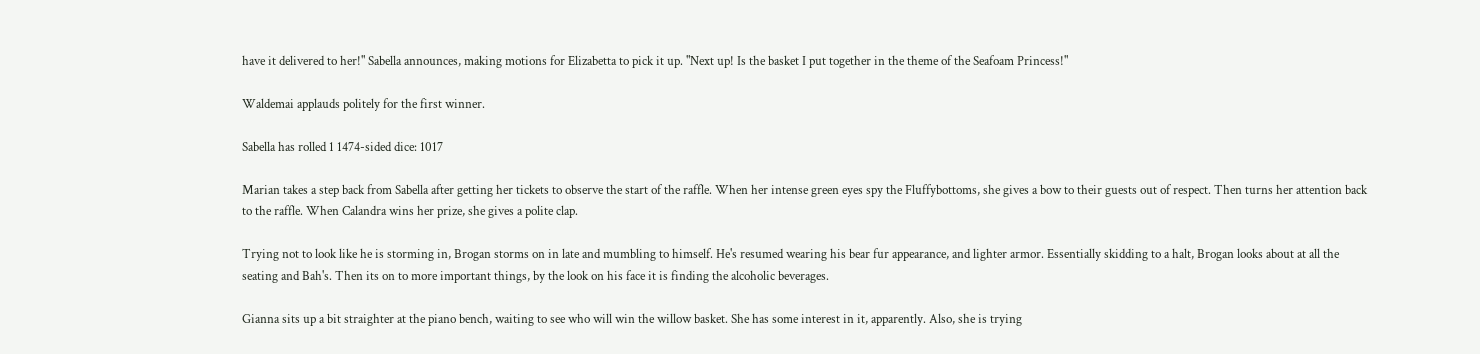have it delivered to her!" Sabella announces, making motions for Elizabetta to pick it up. "Next up! Is the basket I put together in the theme of the Seafoam Princess!"

Waldemai applauds politely for the first winner.

Sabella has rolled 1 1474-sided dice: 1017

Marian takes a step back from Sabella after getting her tickets to observe the start of the raffle. When her intense green eyes spy the Fluffybottoms, she gives a bow to their guests out of respect. Then turns her attention back to the raffle. When Calandra wins her prize, she gives a polite clap.

Trying not to look like he is storming in, Brogan storms on in late and mumbling to himself. He's resumed wearing his bear fur appearance, and lighter armor. Essentially skidding to a halt, Brogan looks about at all the seating and Bah's. Then its on to more important things, by the look on his face it is finding the alcoholic beverages.

Gianna sits up a bit straighter at the piano bench, waiting to see who will win the willow basket. She has some interest in it, apparently. Also, she is trying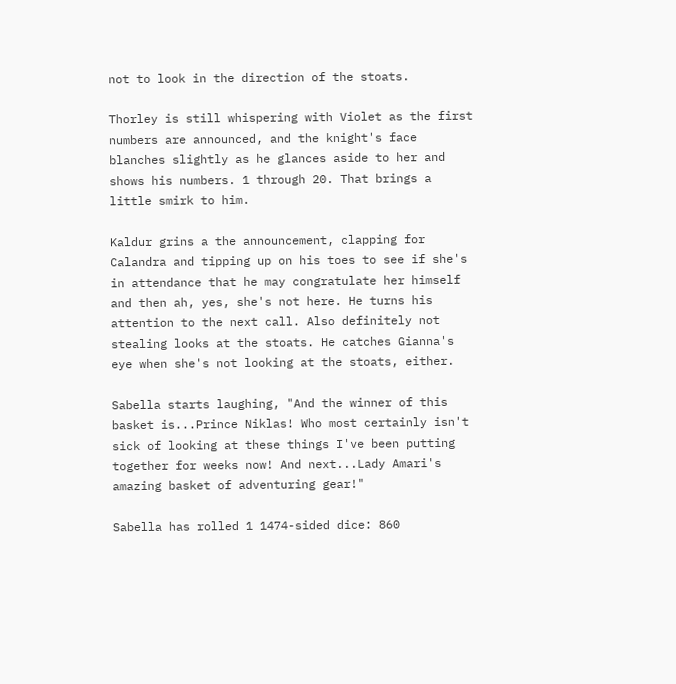not to look in the direction of the stoats.

Thorley is still whispering with Violet as the first numbers are announced, and the knight's face blanches slightly as he glances aside to her and shows his numbers. 1 through 20. That brings a little smirk to him.

Kaldur grins a the announcement, clapping for Calandra and tipping up on his toes to see if she's in attendance that he may congratulate her himself and then ah, yes, she's not here. He turns his attention to the next call. Also definitely not stealing looks at the stoats. He catches Gianna's eye when she's not looking at the stoats, either.

Sabella starts laughing, "And the winner of this basket is...Prince Niklas! Who most certainly isn't sick of looking at these things I've been putting together for weeks now! And next...Lady Amari's amazing basket of adventuring gear!"

Sabella has rolled 1 1474-sided dice: 860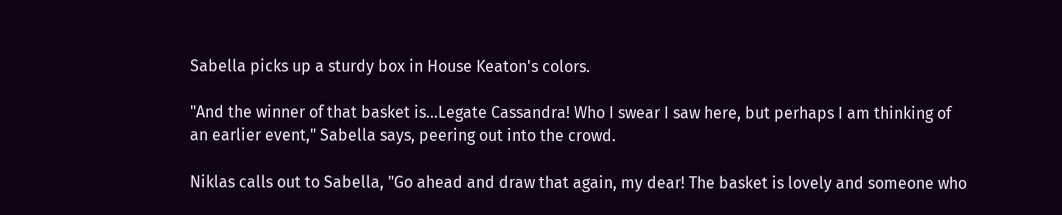Sabella picks up a sturdy box in House Keaton's colors.

"And the winner of that basket is...Legate Cassandra! Who I swear I saw here, but perhaps I am thinking of an earlier event," Sabella says, peering out into the crowd.

Niklas calls out to Sabella, "Go ahead and draw that again, my dear! The basket is lovely and someone who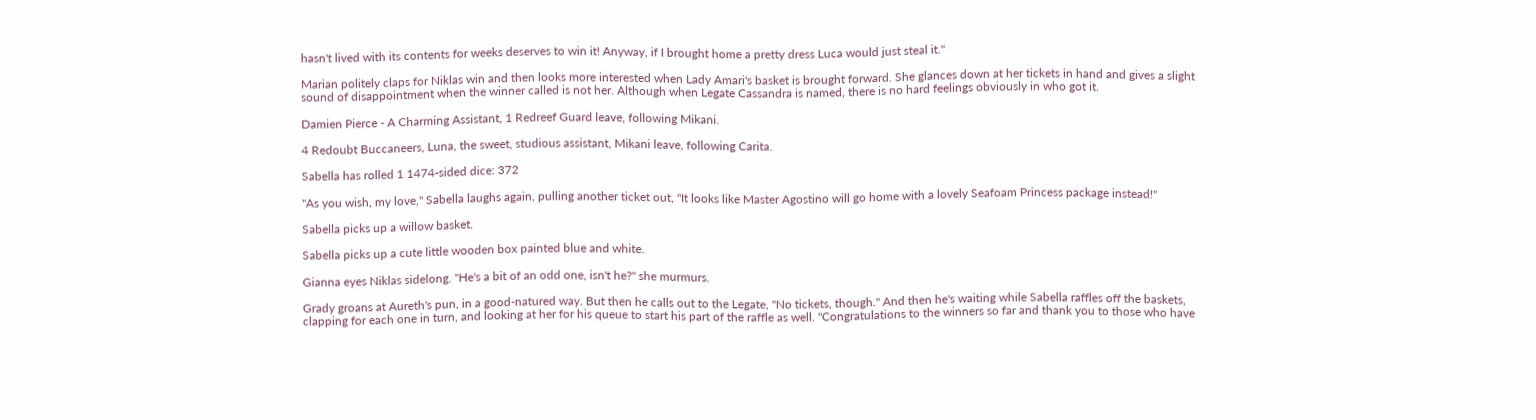hasn't lived with its contents for weeks deserves to win it! Anyway, if I brought home a pretty dress Luca would just steal it."

Marian politely claps for Niklas win and then looks more interested when Lady Amari's basket is brought forward. She glances down at her tickets in hand and gives a slight sound of disappointment when the winner called is not her. Although when Legate Cassandra is named, there is no hard feelings obviously in who got it.

Damien Pierce - A Charming Assistant, 1 Redreef Guard leave, following Mikani.

4 Redoubt Buccaneers, Luna, the sweet, studious assistant, Mikani leave, following Carita.

Sabella has rolled 1 1474-sided dice: 372

"As you wish, my love," Sabella laughs again, pulling another ticket out, "It looks like Master Agostino will go home with a lovely Seafoam Princess package instead!"

Sabella picks up a willow basket.

Sabella picks up a cute little wooden box painted blue and white.

Gianna eyes Niklas sidelong. "He's a bit of an odd one, isn't he?" she murmurs.

Grady groans at Aureth's pun, in a good-natured way. But then he calls out to the Legate, "No tickets, though." And then he's waiting while Sabella raffles off the baskets, clapping for each one in turn, and looking at her for his queue to start his part of the raffle as well. "Congratulations to the winners so far and thank you to those who have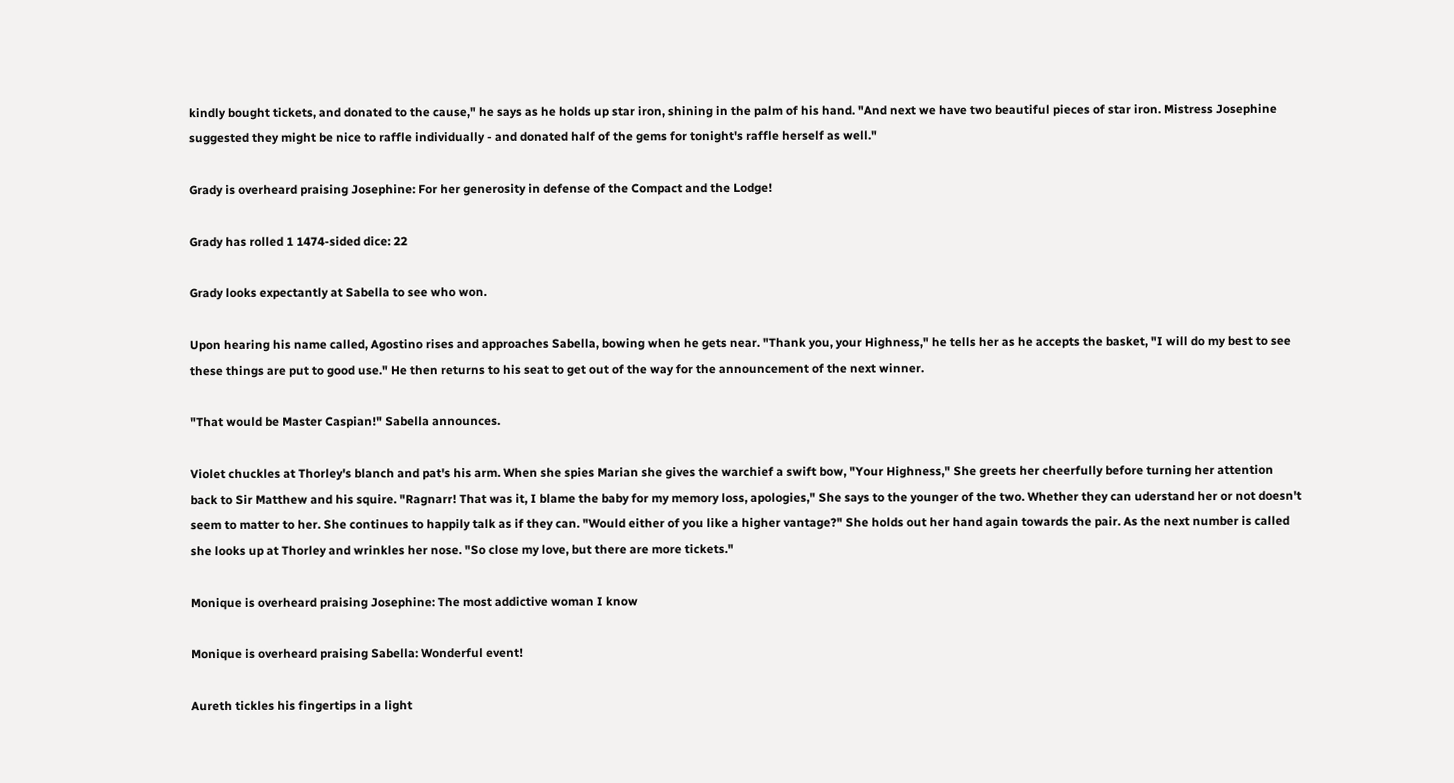kindly bought tickets, and donated to the cause," he says as he holds up star iron, shining in the palm of his hand. "And next we have two beautiful pieces of star iron. Mistress Josephine suggested they might be nice to raffle individually - and donated half of the gems for tonight's raffle herself as well."

Grady is overheard praising Josephine: For her generosity in defense of the Compact and the Lodge!

Grady has rolled 1 1474-sided dice: 22

Grady looks expectantly at Sabella to see who won.

Upon hearing his name called, Agostino rises and approaches Sabella, bowing when he gets near. "Thank you, your Highness," he tells her as he accepts the basket, "I will do my best to see these things are put to good use." He then returns to his seat to get out of the way for the announcement of the next winner.

"That would be Master Caspian!" Sabella announces.

Violet chuckles at Thorley's blanch and pat's his arm. When she spies Marian she gives the warchief a swift bow, "Your Highness," She greets her cheerfully before turning her attention back to Sir Matthew and his squire. "Ragnarr! That was it, I blame the baby for my memory loss, apologies," She says to the younger of the two. Whether they can uderstand her or not doesn't seem to matter to her. She continues to happily talk as if they can. "Would either of you like a higher vantage?" She holds out her hand again towards the pair. As the next number is called she looks up at Thorley and wrinkles her nose. "So close my love, but there are more tickets."

Monique is overheard praising Josephine: The most addictive woman I know

Monique is overheard praising Sabella: Wonderful event!

Aureth tickles his fingertips in a light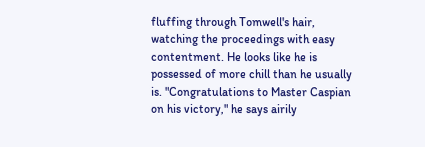fluffing through Tomwell's hair, watching the proceedings with easy contentment. He looks like he is possessed of more chill than he usually is. "Congratulations to Master Caspian on his victory," he says airily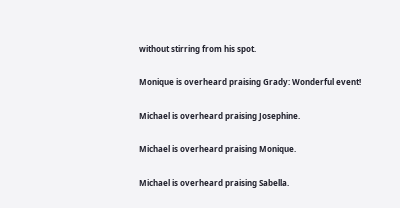without stirring from his spot.

Monique is overheard praising Grady: Wonderful event!

Michael is overheard praising Josephine.

Michael is overheard praising Monique.

Michael is overheard praising Sabella.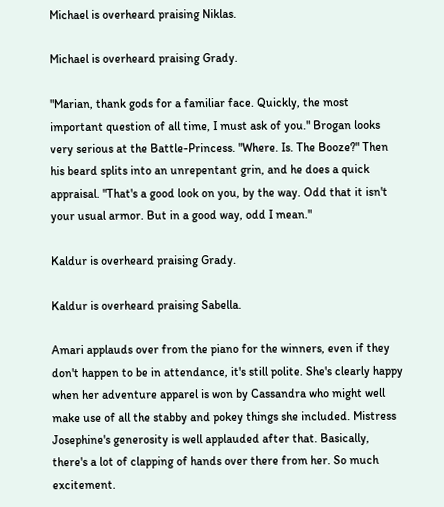Michael is overheard praising Niklas.

Michael is overheard praising Grady.

"Marian, thank gods for a familiar face. Quickly, the most important question of all time, I must ask of you." Brogan looks very serious at the Battle-Princess. "Where. Is. The Booze?" Then his beard splits into an unrepentant grin, and he does a quick appraisal. "That's a good look on you, by the way. Odd that it isn't your usual armor. But in a good way, odd I mean."

Kaldur is overheard praising Grady.

Kaldur is overheard praising Sabella.

Amari applauds over from the piano for the winners, even if they don't happen to be in attendance, it's still polite. She's clearly happy when her adventure apparel is won by Cassandra who might well make use of all the stabby and pokey things she included. Mistress Josephine's generosity is well applauded after that. Basically, there's a lot of clapping of hands over there from her. So much excitement.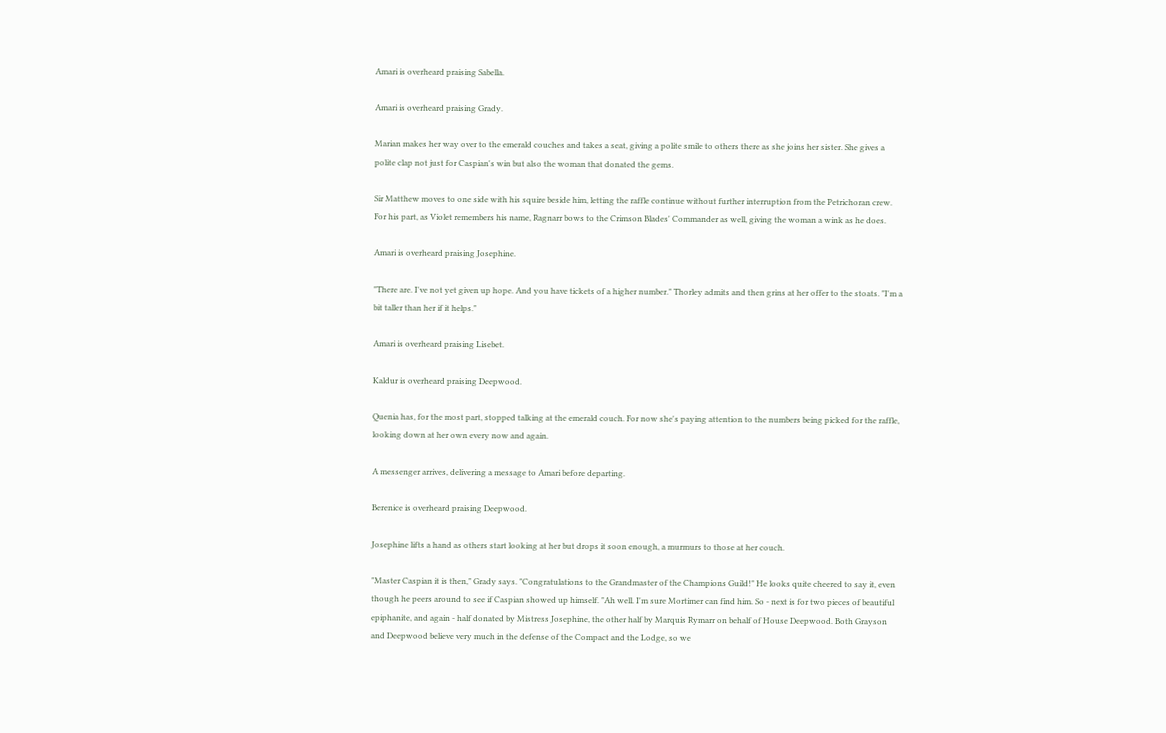Amari is overheard praising Sabella.

Amari is overheard praising Grady.

Marian makes her way over to the emerald couches and takes a seat, giving a polite smile to others there as she joins her sister. She gives a polite clap not just for Caspian's win but also the woman that donated the gems.

Sir Matthew moves to one side with his squire beside him, letting the raffle continue without further interruption from the Petrichoran crew. For his part, as Violet remembers his name, Ragnarr bows to the Crimson Blades' Commander as well, giving the woman a wink as he does.

Amari is overheard praising Josephine.

"There are. I've not yet given up hope. And you have tickets of a higher number." Thorley admits and then grins at her offer to the stoats. "I'm a bit taller than her if it helps."

Amari is overheard praising Lisebet.

Kaldur is overheard praising Deepwood.

Quenia has, for the most part, stopped talking at the emerald couch. For now she's paying attention to the numbers being picked for the raffle, looking down at her own every now and again.

A messenger arrives, delivering a message to Amari before departing.

Berenice is overheard praising Deepwood.

Josephine lifts a hand as others start looking at her but drops it soon enough, a murmurs to those at her couch.

"Master Caspian it is then," Grady says. "Congratulations to the Grandmaster of the Champions Guild!" He looks quite cheered to say it, even though he peers around to see if Caspian showed up himself. "Ah well. I'm sure Mortimer can find him. So - next is for two pieces of beautiful epiphanite, and again - half donated by Mistress Josephine, the other half by Marquis Rymarr on behalf of House Deepwood. Both Grayson and Deepwood believe very much in the defense of the Compact and the Lodge, so we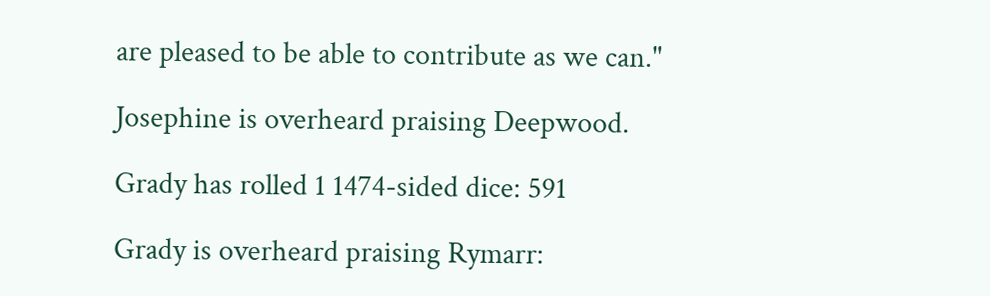are pleased to be able to contribute as we can."

Josephine is overheard praising Deepwood.

Grady has rolled 1 1474-sided dice: 591

Grady is overheard praising Rymarr: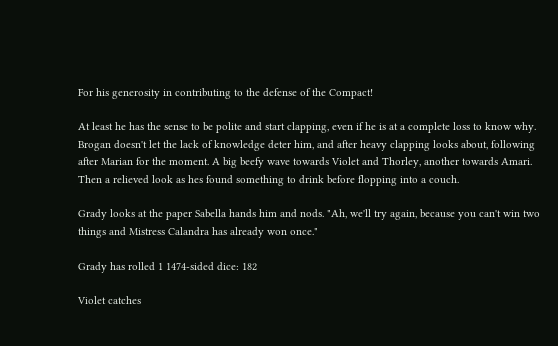For his generosity in contributing to the defense of the Compact!

At least he has the sense to be polite and start clapping, even if he is at a complete loss to know why. Brogan doesn't let the lack of knowledge deter him, and after heavy clapping looks about, following after Marian for the moment. A big beefy wave towards Violet and Thorley, another towards Amari. Then a relieved look as hes found something to drink before flopping into a couch.

Grady looks at the paper Sabella hands him and nods. "Ah, we'll try again, because you can't win two things and Mistress Calandra has already won once."

Grady has rolled 1 1474-sided dice: 182

Violet catches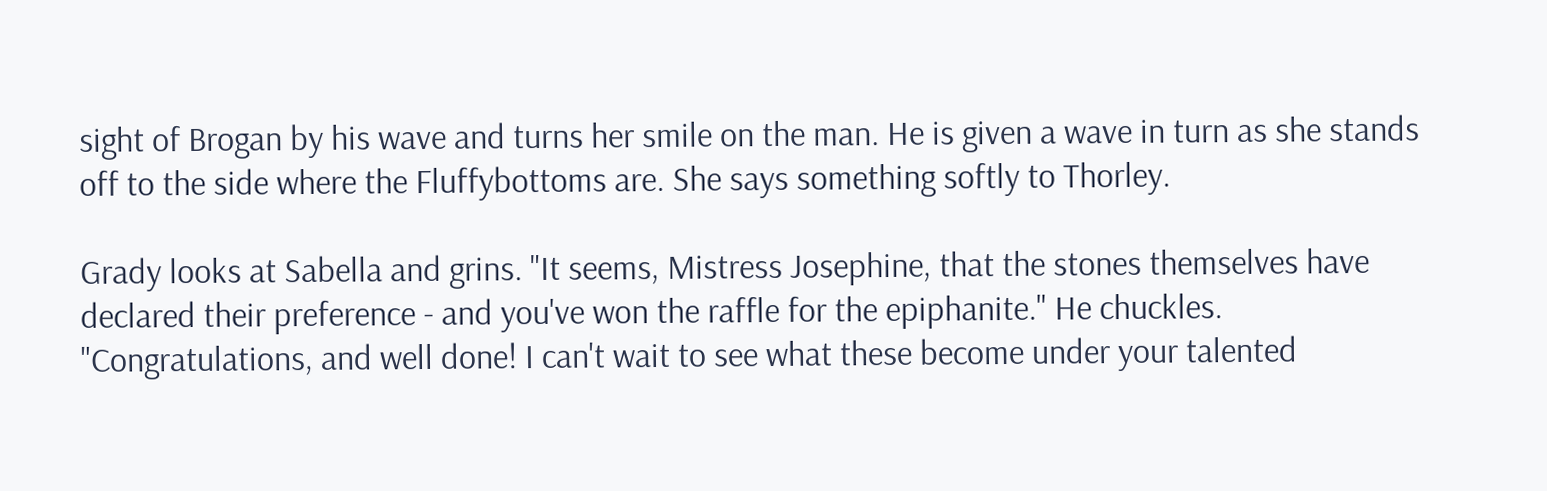sight of Brogan by his wave and turns her smile on the man. He is given a wave in turn as she stands off to the side where the Fluffybottoms are. She says something softly to Thorley.

Grady looks at Sabella and grins. "It seems, Mistress Josephine, that the stones themselves have declared their preference - and you've won the raffle for the epiphanite." He chuckles. "Congratulations, and well done! I can't wait to see what these become under your talented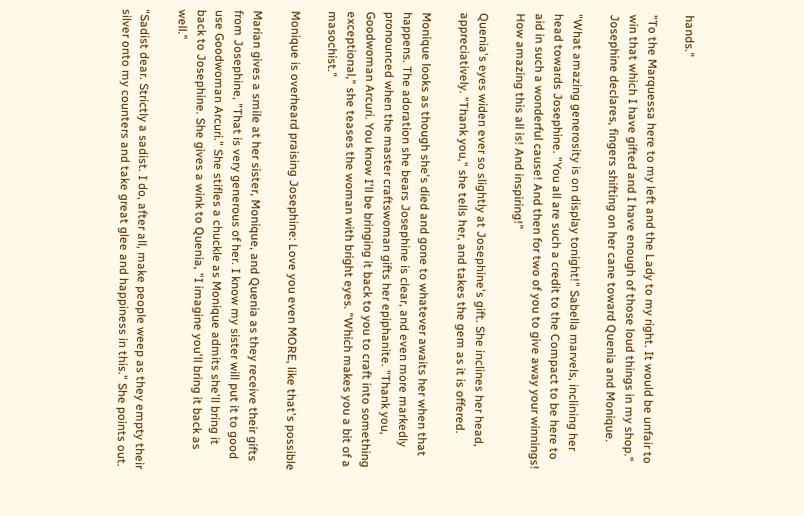hands."

"To the Marquessa here to my left and the Lady to my right. It would be unfair to win that which I have gifted and I have enough of those loud things in my shop." Josephine declares, fingers shifting on her cane toward Quenia and Monique.

"What amazing generosity is on display tonight!" Sabella marvels, inclining her head towards Josephine. "You all are such a credit to the Compact to be here to aid in such a wonderful cause! And then for two of you to give away your winnings! How amazing this all is! And inspiring!"

Quenia's eyes widen ever so slightly at Josephine's gift. She inclines her head, appreciatively. "Thank you," she tells her, and takes the gem as it is offered.

Monique looks as though she's died and gone to whatever awaits her when that happens. The adoration she bears Josephine is clear, and even more markedly pronounced when the master craftswoman gifts her epiphanite. "Thank you, Goodwoman Arcuri. You know I'll be bringing it back to you to craft into something exceptional," she teases the woman with bright eyes. "Which makes you a bit of a masochist."

Monique is overheard praising Josephine: Love you even MORE, like that's possible

Marian gives a smile at her sister, Monique, and Quenia as they receive their gifts from Josephine, "That is very generous of her. I know my sister will put it to good use Goodwoman Arcuri." She stifles a chuckle as Monique admits she'll bring it back to Josephine. She gives a wink to Quenia, "I imagine you'll bring it back as well."

"Sadist dear. Strictly a sadist. I do, after all, make people weep as they empty their silver onto my counters and take great glee and happiness in this." She points out.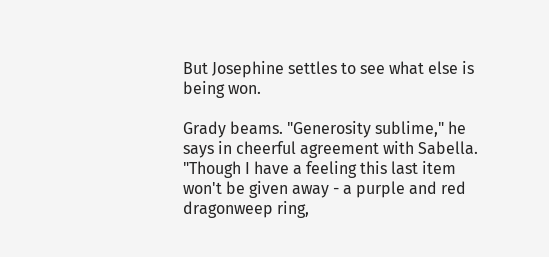But Josephine settles to see what else is being won.

Grady beams. "Generosity sublime," he says in cheerful agreement with Sabella. "Though I have a feeling this last item won't be given away - a purple and red dragonweep ring,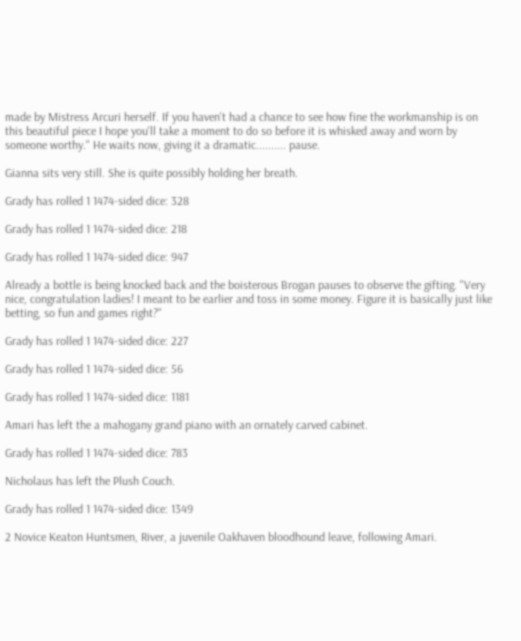made by Mistress Arcuri herself. If you haven't had a chance to see how fine the workmanship is on this beautiful piece I hope you'll take a moment to do so before it is whisked away and worn by someone worthy." He waits now, giving it a dramatic.......... pause.

Gianna sits very still. She is quite possibly holding her breath.

Grady has rolled 1 1474-sided dice: 328

Grady has rolled 1 1474-sided dice: 218

Grady has rolled 1 1474-sided dice: 947

Already a bottle is being knocked back and the boisterous Brogan pauses to observe the gifting. "Very nice, congratulation ladies! I meant to be earlier and toss in some money. Figure it is basically just like betting, so fun and games right?"

Grady has rolled 1 1474-sided dice: 227

Grady has rolled 1 1474-sided dice: 56

Grady has rolled 1 1474-sided dice: 1181

Amari has left the a mahogany grand piano with an ornately carved cabinet.

Grady has rolled 1 1474-sided dice: 783

Nicholaus has left the Plush Couch.

Grady has rolled 1 1474-sided dice: 1349

2 Novice Keaton Huntsmen, River, a juvenile Oakhaven bloodhound leave, following Amari.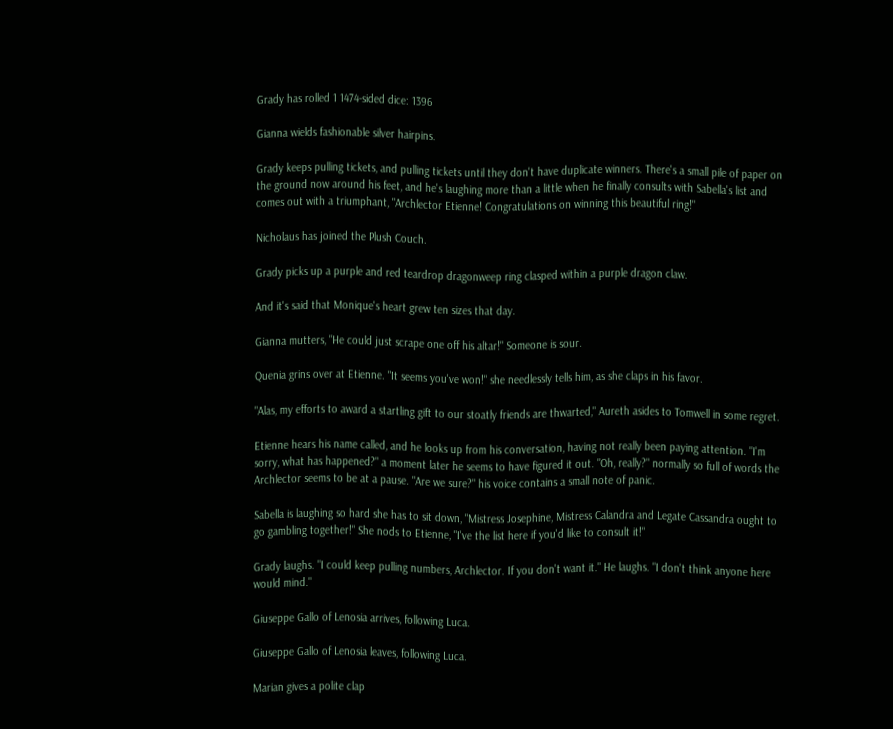Grady has rolled 1 1474-sided dice: 1396

Gianna wields fashionable silver hairpins.

Grady keeps pulling tickets, and pulling tickets until they don't have duplicate winners. There's a small pile of paper on the ground now around his feet, and he's laughing more than a little when he finally consults with Sabella's list and comes out with a triumphant, "Archlector Etienne! Congratulations on winning this beautiful ring!"

Nicholaus has joined the Plush Couch.

Grady picks up a purple and red teardrop dragonweep ring clasped within a purple dragon claw.

And it's said that Monique's heart grew ten sizes that day.

Gianna mutters, "He could just scrape one off his altar!" Someone is sour.

Quenia grins over at Etienne. "It seems you've won!" she needlessly tells him, as she claps in his favor.

"Alas, my efforts to award a startling gift to our stoatly friends are thwarted," Aureth asides to Tomwell in some regret.

Etienne hears his name called, and he looks up from his conversation, having not really been paying attention. "I'm sorry, what has happened?" a moment later he seems to have figured it out. "Oh, really?" normally so full of words the Archlector seems to be at a pause. "Are we sure?" his voice contains a small note of panic.

Sabella is laughing so hard she has to sit down, "Mistress Josephine, Mistress Calandra and Legate Cassandra ought to go gambling together!" She nods to Etienne, "I've the list here if you'd like to consult it!"

Grady laughs. "I could keep pulling numbers, Archlector. If you don't want it." He laughs. "I don't think anyone here would mind."

Giuseppe Gallo of Lenosia arrives, following Luca.

Giuseppe Gallo of Lenosia leaves, following Luca.

Marian gives a polite clap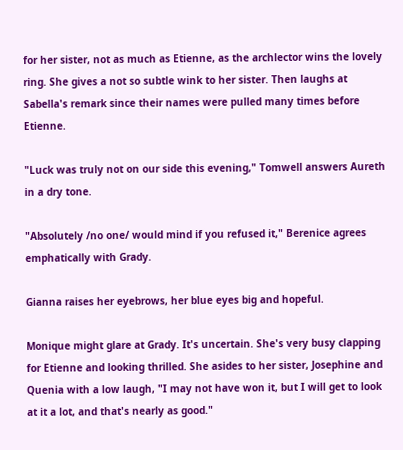for her sister, not as much as Etienne, as the archlector wins the lovely ring. She gives a not so subtle wink to her sister. Then laughs at Sabella's remark since their names were pulled many times before Etienne.

"Luck was truly not on our side this evening," Tomwell answers Aureth in a dry tone.

"Absolutely /no one/ would mind if you refused it," Berenice agrees emphatically with Grady.

Gianna raises her eyebrows, her blue eyes big and hopeful.

Monique might glare at Grady. It's uncertain. She's very busy clapping for Etienne and looking thrilled. She asides to her sister, Josephine and Quenia with a low laugh, "I may not have won it, but I will get to look at it a lot, and that's nearly as good."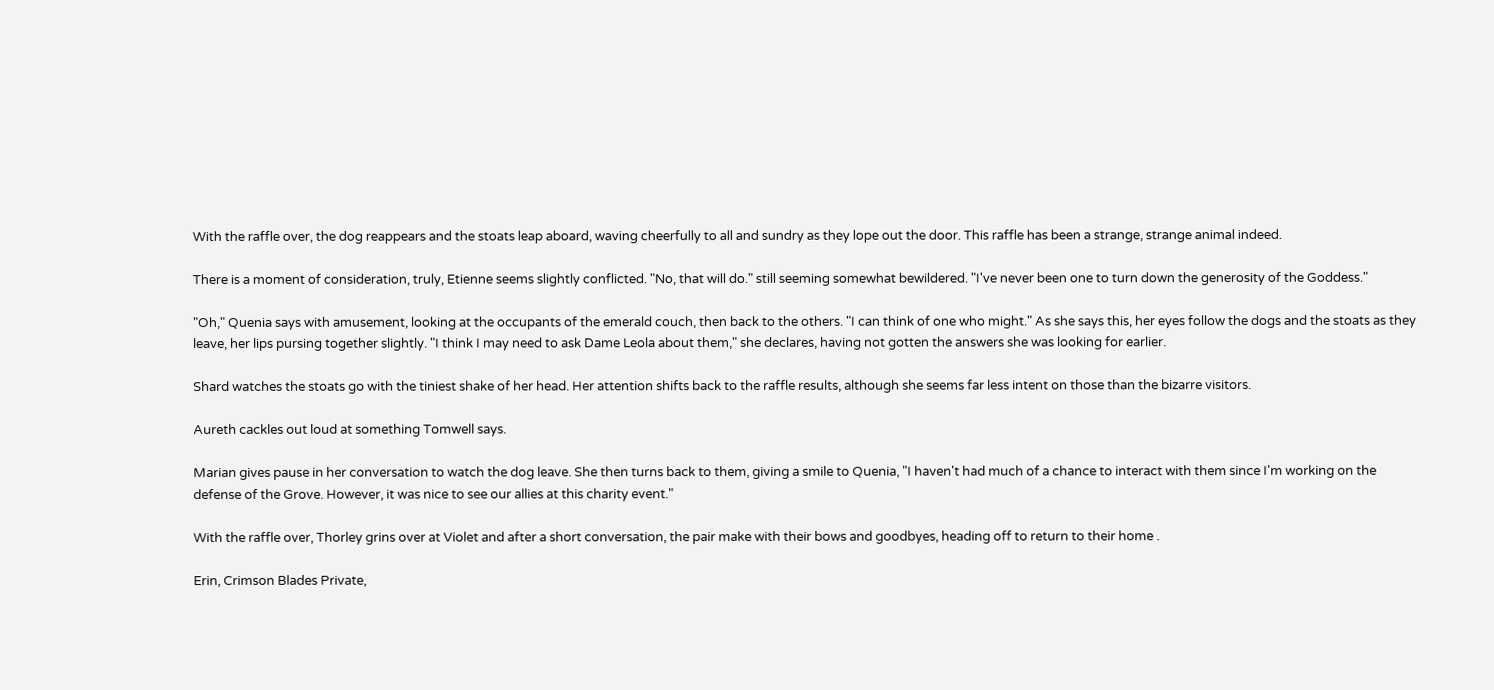With the raffle over, the dog reappears and the stoats leap aboard, waving cheerfully to all and sundry as they lope out the door. This raffle has been a strange, strange animal indeed.

There is a moment of consideration, truly, Etienne seems slightly conflicted. "No, that will do." still seeming somewhat bewildered. "I've never been one to turn down the generosity of the Goddess."

"Oh," Quenia says with amusement, looking at the occupants of the emerald couch, then back to the others. "I can think of one who might." As she says this, her eyes follow the dogs and the stoats as they leave, her lips pursing together slightly. "I think I may need to ask Dame Leola about them," she declares, having not gotten the answers she was looking for earlier.

Shard watches the stoats go with the tiniest shake of her head. Her attention shifts back to the raffle results, although she seems far less intent on those than the bizarre visitors.

Aureth cackles out loud at something Tomwell says.

Marian gives pause in her conversation to watch the dog leave. She then turns back to them, giving a smile to Quenia, "I haven't had much of a chance to interact with them since I'm working on the defense of the Grove. However, it was nice to see our allies at this charity event."

With the raffle over, Thorley grins over at Violet and after a short conversation, the pair make with their bows and goodbyes, heading off to return to their home .

Erin, Crimson Blades Private,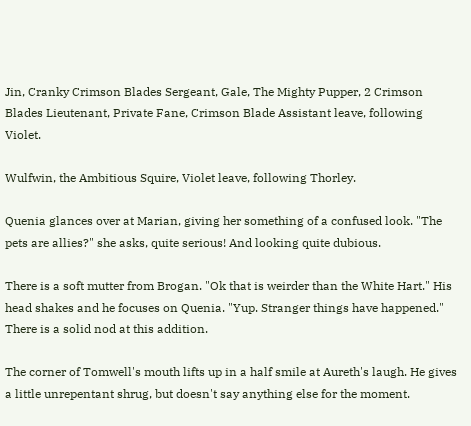Jin, Cranky Crimson Blades Sergeant, Gale, The Mighty Pupper, 2 Crimson Blades Lieutenant, Private Fane, Crimson Blade Assistant leave, following Violet.

Wulfwin, the Ambitious Squire, Violet leave, following Thorley.

Quenia glances over at Marian, giving her something of a confused look. "The pets are allies?" she asks, quite serious! And looking quite dubious.

There is a soft mutter from Brogan. "Ok that is weirder than the White Hart." His head shakes and he focuses on Quenia. "Yup. Stranger things have happened." There is a solid nod at this addition.

The corner of Tomwell's mouth lifts up in a half smile at Aureth's laugh. He gives a little unrepentant shrug, but doesn't say anything else for the moment.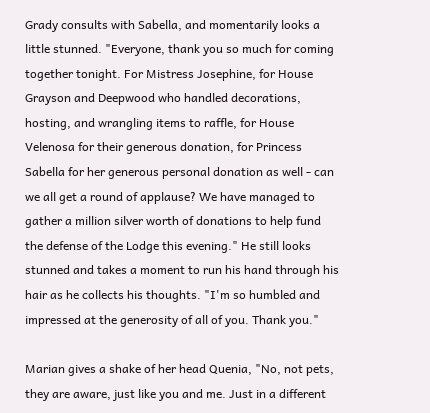Grady consults with Sabella, and momentarily looks a little stunned. "Everyone, thank you so much for coming together tonight. For Mistress Josephine, for House Grayson and Deepwood who handled decorations, hosting, and wrangling items to raffle, for House Velenosa for their generous donation, for Princess Sabella for her generous personal donation as well - can we all get a round of applause? We have managed to gather a million silver worth of donations to help fund the defense of the Lodge this evening." He still looks stunned and takes a moment to run his hand through his hair as he collects his thoughts. "I'm so humbled and impressed at the generosity of all of you. Thank you."

Marian gives a shake of her head Quenia, "No, not pets, they are aware, just like you and me. Just in a different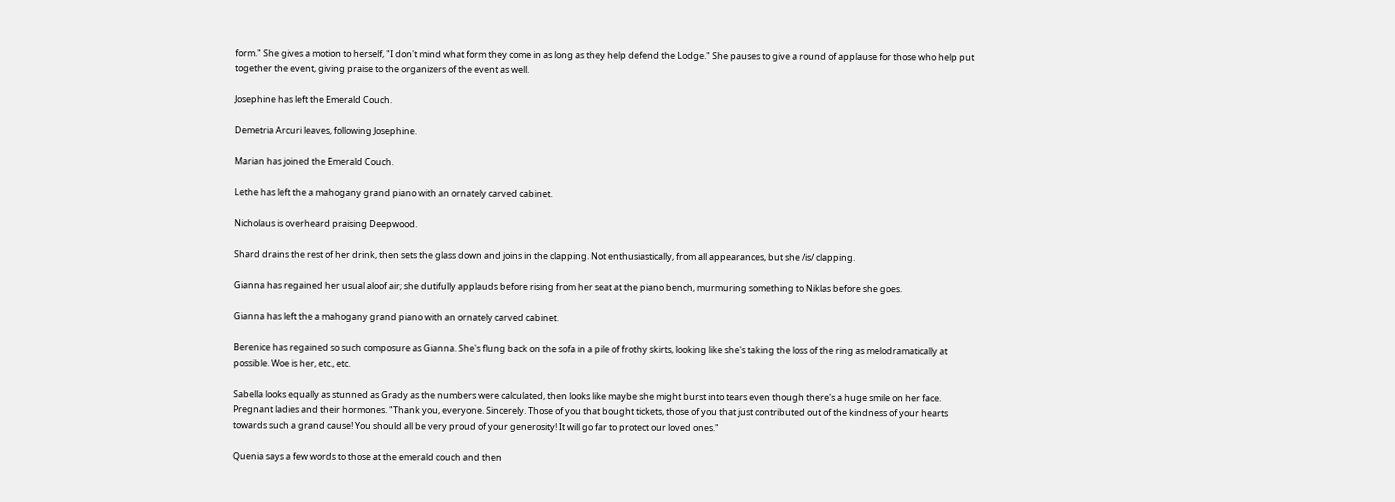form." She gives a motion to herself, "I don't mind what form they come in as long as they help defend the Lodge." She pauses to give a round of applause for those who help put together the event, giving praise to the organizers of the event as well.

Josephine has left the Emerald Couch.

Demetria Arcuri leaves, following Josephine.

Marian has joined the Emerald Couch.

Lethe has left the a mahogany grand piano with an ornately carved cabinet.

Nicholaus is overheard praising Deepwood.

Shard drains the rest of her drink, then sets the glass down and joins in the clapping. Not enthusiastically, from all appearances, but she /is/ clapping.

Gianna has regained her usual aloof air; she dutifully applauds before rising from her seat at the piano bench, murmuring something to Niklas before she goes.

Gianna has left the a mahogany grand piano with an ornately carved cabinet.

Berenice has regained so such composure as Gianna. She's flung back on the sofa in a pile of frothy skirts, looking like she's taking the loss of the ring as melodramatically at possible. Woe is her, etc., etc.

Sabella looks equally as stunned as Grady as the numbers were calculated, then looks like maybe she might burst into tears even though there's a huge smile on her face. Pregnant ladies and their hormones. "Thank you, everyone. Sincerely. Those of you that bought tickets, those of you that just contributed out of the kindness of your hearts towards such a grand cause! You should all be very proud of your generosity! It will go far to protect our loved ones."

Quenia says a few words to those at the emerald couch and then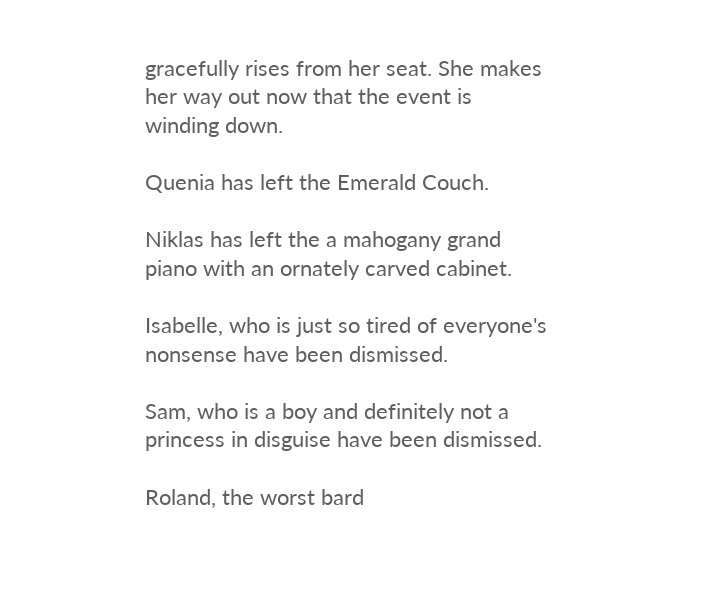gracefully rises from her seat. She makes her way out now that the event is winding down.

Quenia has left the Emerald Couch.

Niklas has left the a mahogany grand piano with an ornately carved cabinet.

Isabelle, who is just so tired of everyone's nonsense have been dismissed.

Sam, who is a boy and definitely not a princess in disguise have been dismissed.

Roland, the worst bard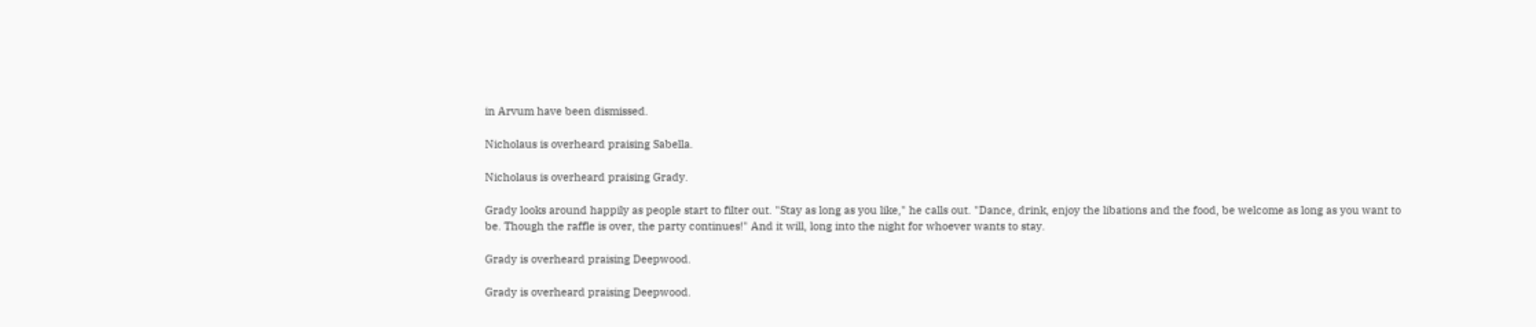in Arvum have been dismissed.

Nicholaus is overheard praising Sabella.

Nicholaus is overheard praising Grady.

Grady looks around happily as people start to filter out. "Stay as long as you like," he calls out. "Dance, drink, enjoy the libations and the food, be welcome as long as you want to be. Though the raffle is over, the party continues!" And it will, long into the night for whoever wants to stay.

Grady is overheard praising Deepwood.

Grady is overheard praising Deepwood.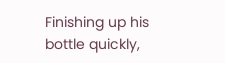Finishing up his bottle quickly,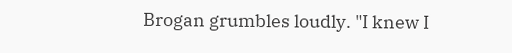Brogan grumbles loudly. "I knew I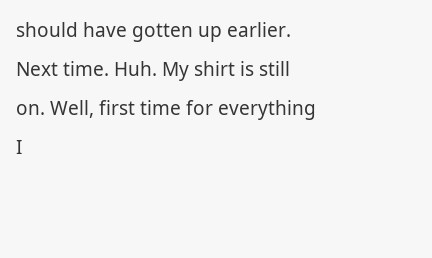should have gotten up earlier. Next time. Huh. My shirt is still on. Well, first time for everything I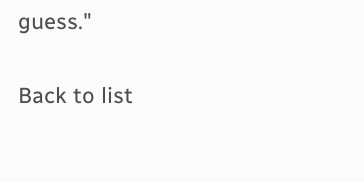guess."

Back to list